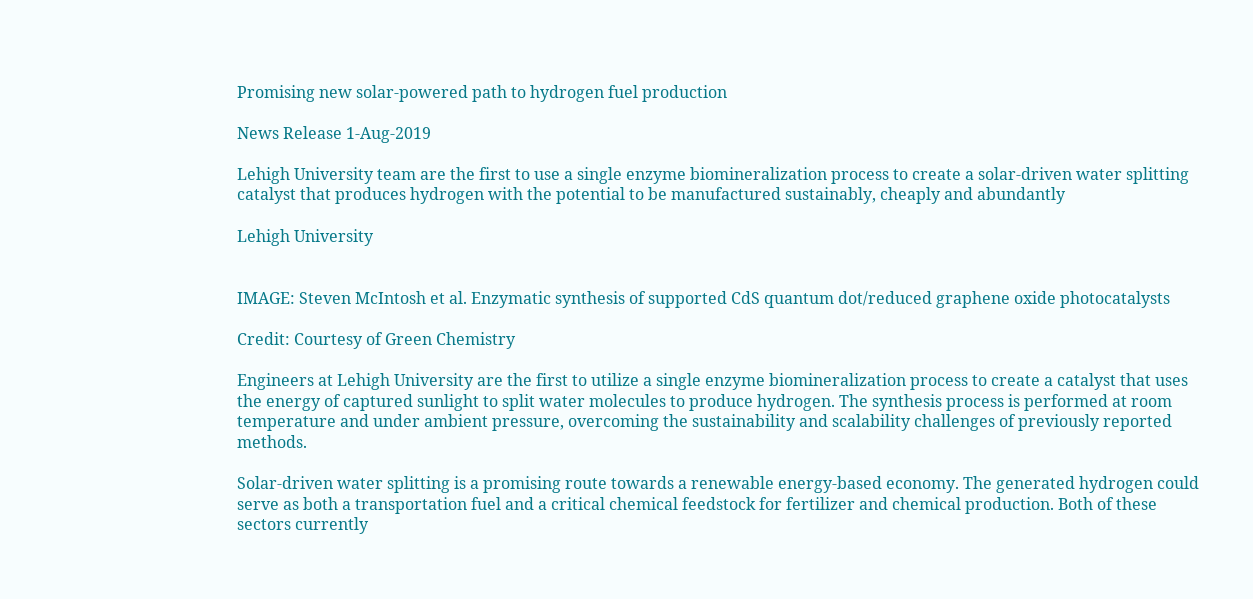Promising new solar-powered path to hydrogen fuel production

News Release 1-Aug-2019

Lehigh University team are the first to use a single enzyme biomineralization process to create a solar-driven water splitting catalyst that produces hydrogen with the potential to be manufactured sustainably, cheaply and abundantly

Lehigh University


IMAGE: Steven McIntosh et al. Enzymatic synthesis of supported CdS quantum dot/reduced graphene oxide photocatalysts

Credit: Courtesy of Green Chemistry

Engineers at Lehigh University are the first to utilize a single enzyme biomineralization process to create a catalyst that uses the energy of captured sunlight to split water molecules to produce hydrogen. The synthesis process is performed at room temperature and under ambient pressure, overcoming the sustainability and scalability challenges of previously reported methods.

Solar-driven water splitting is a promising route towards a renewable energy-based economy. The generated hydrogen could serve as both a transportation fuel and a critical chemical feedstock for fertilizer and chemical production. Both of these sectors currently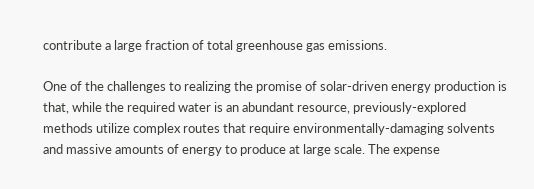contribute a large fraction of total greenhouse gas emissions.

One of the challenges to realizing the promise of solar-driven energy production is that, while the required water is an abundant resource, previously-explored methods utilize complex routes that require environmentally-damaging solvents and massive amounts of energy to produce at large scale. The expense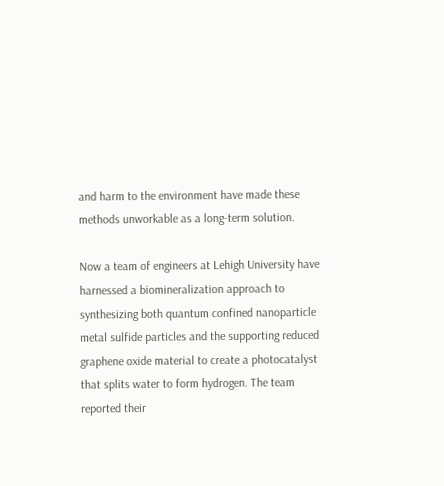and harm to the environment have made these methods unworkable as a long-term solution.

Now a team of engineers at Lehigh University have harnessed a biomineralization approach to synthesizing both quantum confined nanoparticle metal sulfide particles and the supporting reduced graphene oxide material to create a photocatalyst that splits water to form hydrogen. The team reported their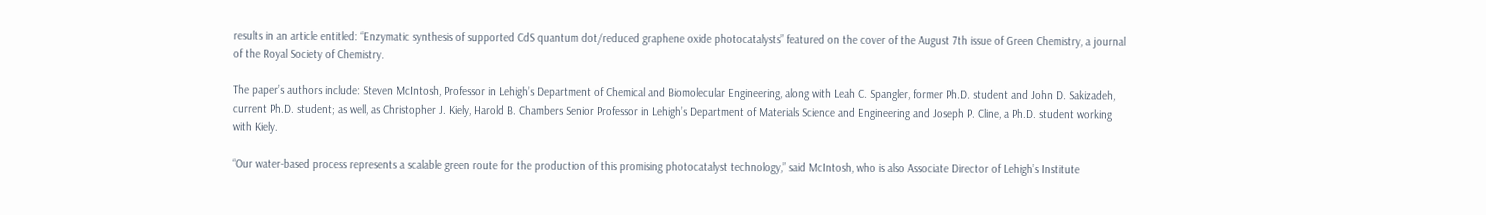results in an article entitled: “Enzymatic synthesis of supported CdS quantum dot/reduced graphene oxide photocatalysts” featured on the cover of the August 7th issue of Green Chemistry, a journal of the Royal Society of Chemistry.

The paper’s authors include: Steven McIntosh, Professor in Lehigh’s Department of Chemical and Biomolecular Engineering, along with Leah C. Spangler, former Ph.D. student and John D. Sakizadeh, current Ph.D. student; as well, as Christopher J. Kiely, Harold B. Chambers Senior Professor in Lehigh’s Department of Materials Science and Engineering and Joseph P. Cline, a Ph.D. student working with Kiely.

“Our water-based process represents a scalable green route for the production of this promising photocatalyst technology,” said McIntosh, who is also Associate Director of Lehigh’s Institute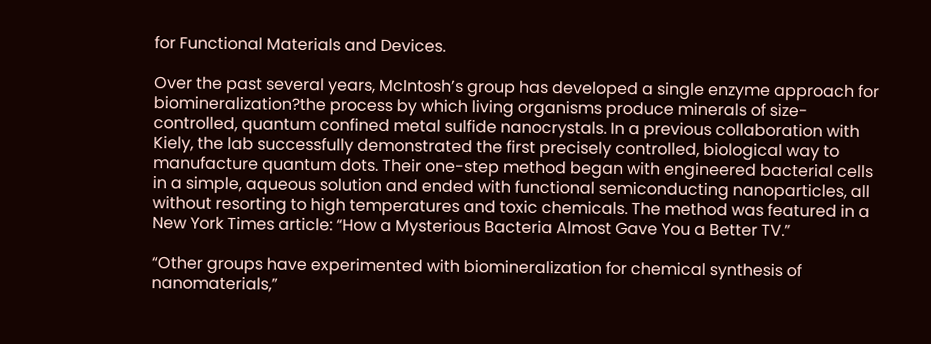for Functional Materials and Devices.

Over the past several years, McIntosh’s group has developed a single enzyme approach for biomineralization?the process by which living organisms produce minerals of size-controlled, quantum confined metal sulfide nanocrystals. In a previous collaboration with Kiely, the lab successfully demonstrated the first precisely controlled, biological way to manufacture quantum dots. Their one-step method began with engineered bacterial cells in a simple, aqueous solution and ended with functional semiconducting nanoparticles, all without resorting to high temperatures and toxic chemicals. The method was featured in a New York Times article: “How a Mysterious Bacteria Almost Gave You a Better TV.”

“Other groups have experimented with biomineralization for chemical synthesis of nanomaterials,”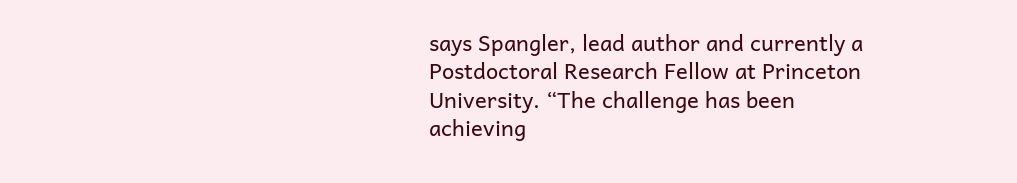says Spangler, lead author and currently a Postdoctoral Research Fellow at Princeton University. “The challenge has been achieving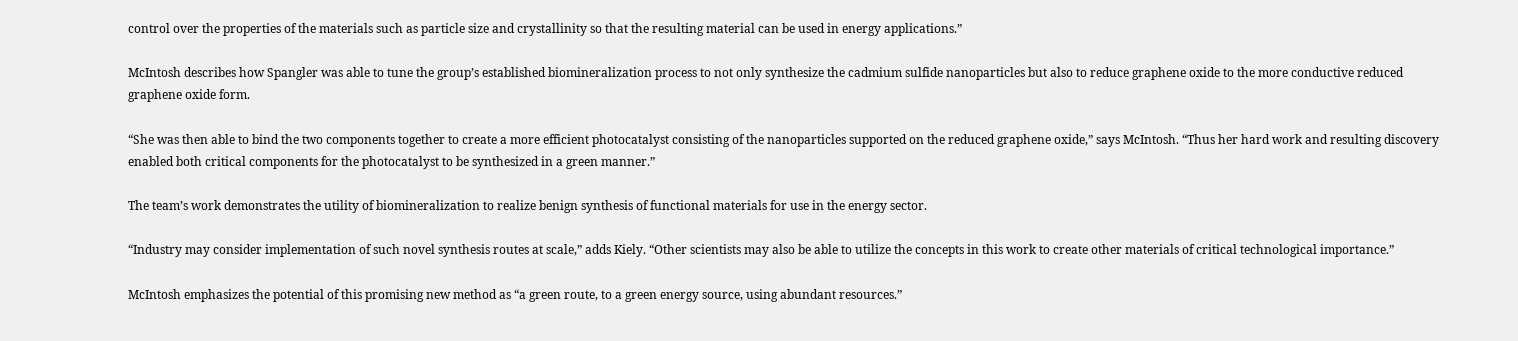control over the properties of the materials such as particle size and crystallinity so that the resulting material can be used in energy applications.”

McIntosh describes how Spangler was able to tune the group’s established biomineralization process to not only synthesize the cadmium sulfide nanoparticles but also to reduce graphene oxide to the more conductive reduced graphene oxide form.

“She was then able to bind the two components together to create a more efficient photocatalyst consisting of the nanoparticles supported on the reduced graphene oxide,” says McIntosh. “Thus her hard work and resulting discovery enabled both critical components for the photocatalyst to be synthesized in a green manner.”

The team’s work demonstrates the utility of biomineralization to realize benign synthesis of functional materials for use in the energy sector.

“Industry may consider implementation of such novel synthesis routes at scale,” adds Kiely. “Other scientists may also be able to utilize the concepts in this work to create other materials of critical technological importance.”

McIntosh emphasizes the potential of this promising new method as “a green route, to a green energy source, using abundant resources.”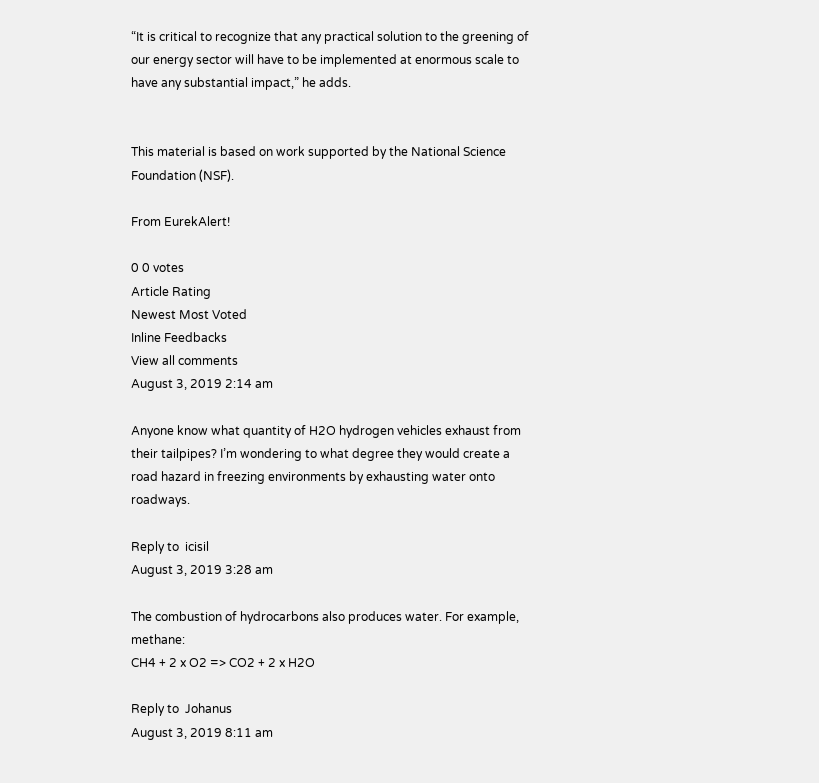“It is critical to recognize that any practical solution to the greening of our energy sector will have to be implemented at enormous scale to have any substantial impact,” he adds.


This material is based on work supported by the National Science Foundation (NSF).

From EurekAlert!

0 0 votes
Article Rating
Newest Most Voted
Inline Feedbacks
View all comments
August 3, 2019 2:14 am

Anyone know what quantity of H2O hydrogen vehicles exhaust from their tailpipes? I’m wondering to what degree they would create a road hazard in freezing environments by exhausting water onto roadways.

Reply to  icisil
August 3, 2019 3:28 am

The combustion of hydrocarbons also produces water. For example, methane:
CH4 + 2 x O2 => CO2 + 2 x H2O

Reply to  Johanus
August 3, 2019 8:11 am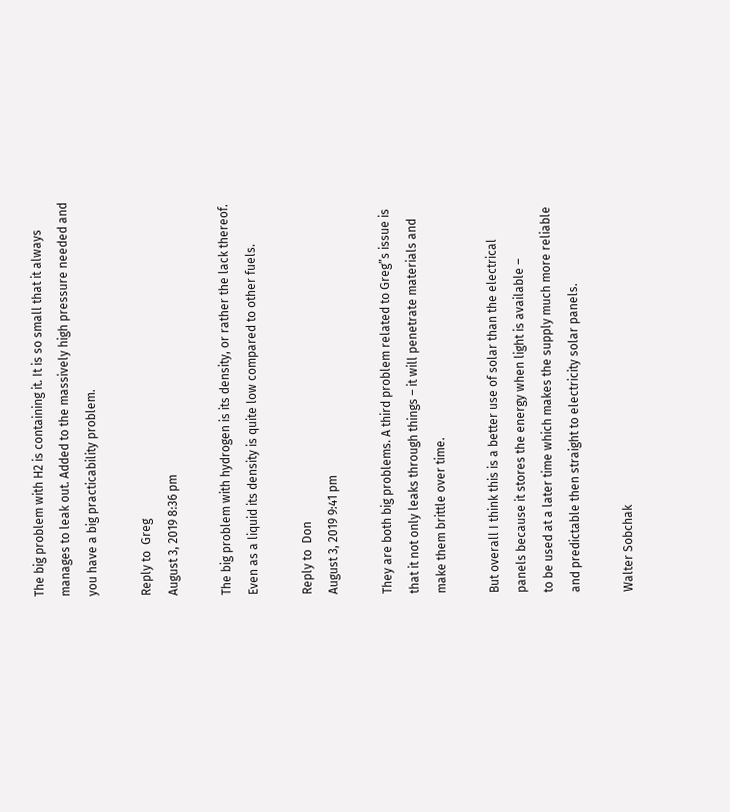The big problem with H2 is containing it. It is so small that it always manages to leak out. Added to the massively high pressure needed and you have a big practicability problem.

Reply to  Greg
August 3, 2019 8:36 pm

The big problem with hydrogen is its density, or rather the lack thereof. Even as a liquid its density is quite low compared to other fuels.

Reply to  Don
August 3, 2019 9:41 pm

They are both big problems. A third problem related to Greg”s issue is that it not only leaks through things – it will penetrate materials and make them brittle over time.

But overall I think this is a better use of solar than the electrical panels because it stores the energy when light is available –
to be used at a later time which makes the supply much more reliable and predictable then straight to electricity solar panels.

Walter Sobchak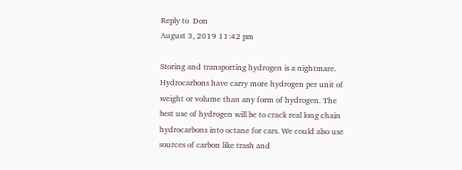Reply to  Don
August 3, 2019 11:42 pm

Storing and transporting hydrogen is a nightmare. Hydrocarbons have carry more hydrogen per unit of weight or volume than any form of hydrogen. The best use of hydrogen will be to crack real long chain hydrocarbons into octane for cars. We could also use sources of carbon like trash and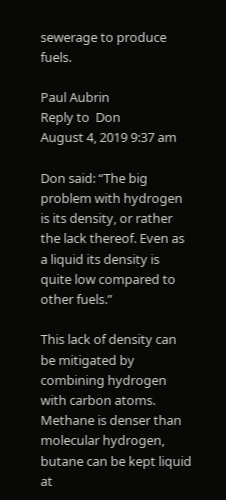sewerage to produce fuels.

Paul Aubrin
Reply to  Don
August 4, 2019 9:37 am

Don said: “The big problem with hydrogen is its density, or rather the lack thereof. Even as a liquid its density is quite low compared to other fuels.”

This lack of density can be mitigated by combining hydrogen with carbon atoms. Methane is denser than molecular hydrogen, butane can be kept liquid at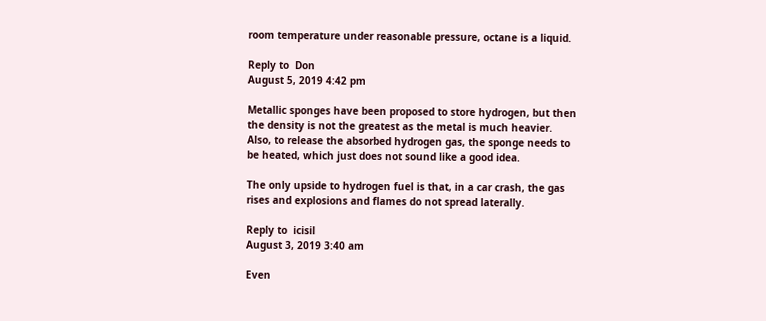room temperature under reasonable pressure, octane is a liquid.

Reply to  Don
August 5, 2019 4:42 pm

Metallic sponges have been proposed to store hydrogen, but then the density is not the greatest as the metal is much heavier. Also, to release the absorbed hydrogen gas, the sponge needs to be heated, which just does not sound like a good idea.

The only upside to hydrogen fuel is that, in a car crash, the gas rises and explosions and flames do not spread laterally.

Reply to  icisil
August 3, 2019 3:40 am

Even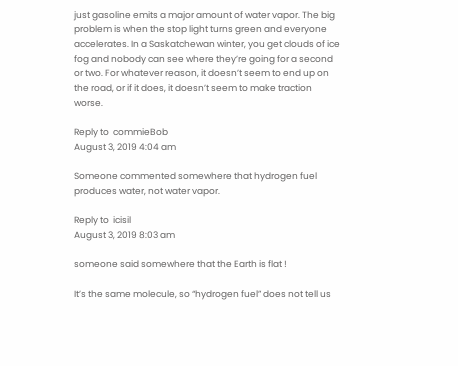just gasoline emits a major amount of water vapor. The big problem is when the stop light turns green and everyone accelerates. In a Saskatchewan winter, you get clouds of ice fog and nobody can see where they’re going for a second or two. For whatever reason, it doesn’t seem to end up on the road, or if it does, it doesn’t seem to make traction worse.

Reply to  commieBob
August 3, 2019 4:04 am

Someone commented somewhere that hydrogen fuel produces water, not water vapor.

Reply to  icisil
August 3, 2019 8:03 am

someone said somewhere that the Earth is flat !

It’s the same molecule, so “hydrogen fuel” does not tell us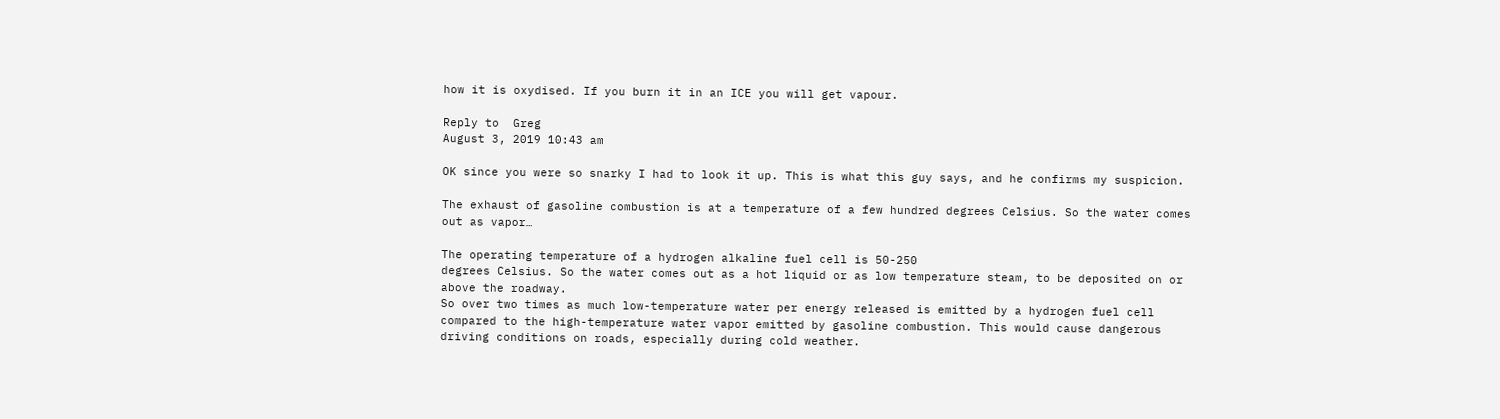how it is oxydised. If you burn it in an ICE you will get vapour.

Reply to  Greg
August 3, 2019 10:43 am

OK since you were so snarky I had to look it up. This is what this guy says, and he confirms my suspicion.

The exhaust of gasoline combustion is at a temperature of a few hundred degrees Celsius. So the water comes out as vapor…

The operating temperature of a hydrogen alkaline fuel cell is 50-250
degrees Celsius. So the water comes out as a hot liquid or as low temperature steam, to be deposited on or above the roadway.
So over two times as much low-temperature water per energy released is emitted by a hydrogen fuel cell compared to the high-temperature water vapor emitted by gasoline combustion. This would cause dangerous driving conditions on roads, especially during cold weather.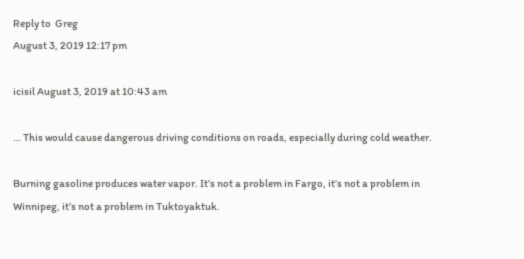Reply to  Greg
August 3, 2019 12:17 pm

icisil August 3, 2019 at 10:43 am

… This would cause dangerous driving conditions on roads, especially during cold weather.

Burning gasoline produces water vapor. It’s not a problem in Fargo, it’s not a problem in Winnipeg, it’s not a problem in Tuktoyaktuk.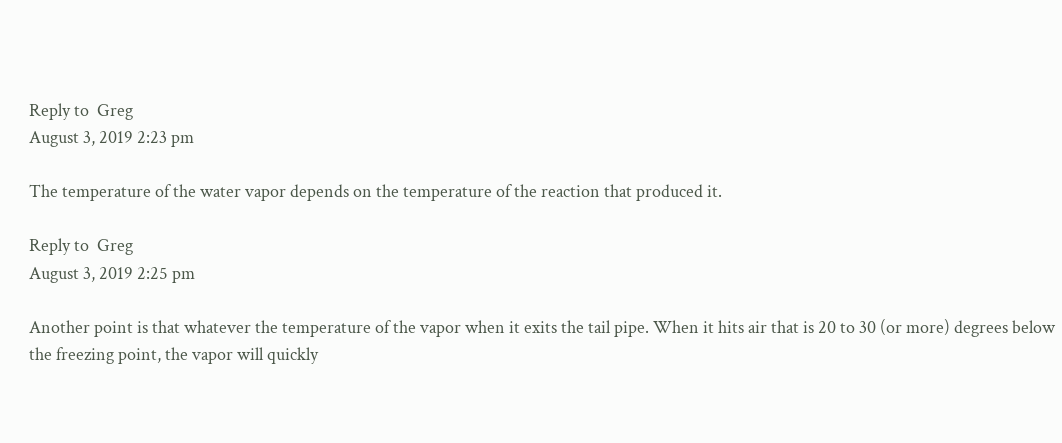Reply to  Greg
August 3, 2019 2:23 pm

The temperature of the water vapor depends on the temperature of the reaction that produced it.

Reply to  Greg
August 3, 2019 2:25 pm

Another point is that whatever the temperature of the vapor when it exits the tail pipe. When it hits air that is 20 to 30 (or more) degrees below the freezing point, the vapor will quickly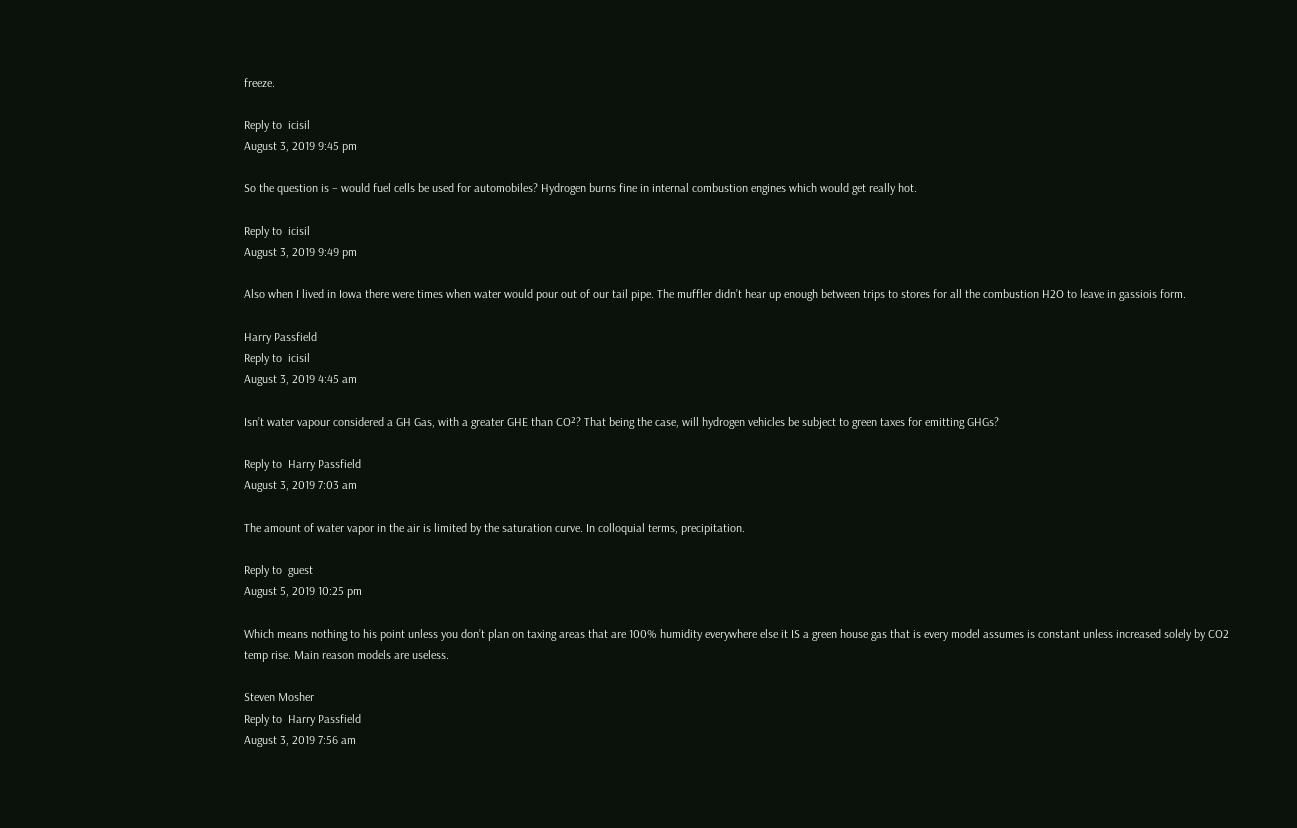freeze.

Reply to  icisil
August 3, 2019 9:45 pm

So the question is – would fuel cells be used for automobiles? Hydrogen burns fine in internal combustion engines which would get really hot.

Reply to  icisil
August 3, 2019 9:49 pm

Also when I lived in Iowa there were times when water would pour out of our tail pipe. The muffler didn’t hear up enough between trips to stores for all the combustion H2O to leave in gassiois form.

Harry Passfield
Reply to  icisil
August 3, 2019 4:45 am

Isn’t water vapour considered a GH Gas, with a greater GHE than CO²? That being the case, will hydrogen vehicles be subject to green taxes for emitting GHGs?

Reply to  Harry Passfield
August 3, 2019 7:03 am

The amount of water vapor in the air is limited by the saturation curve. In colloquial terms, precipitation.

Reply to  guest
August 5, 2019 10:25 pm

Which means nothing to his point unless you don’t plan on taxing areas that are 100% humidity everywhere else it IS a green house gas that is every model assumes is constant unless increased solely by CO2 temp rise. Main reason models are useless.

Steven Mosher
Reply to  Harry Passfield
August 3, 2019 7:56 am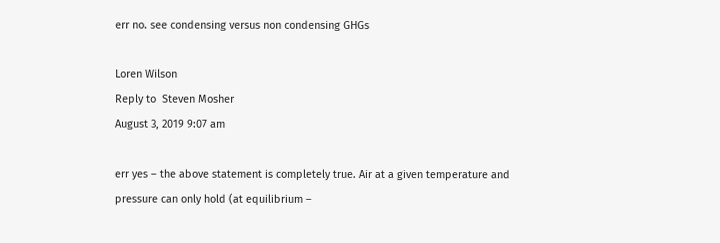err no. see condensing versus non condensing GHGs

Loren Wilson
Reply to  Steven Mosher
August 3, 2019 9:07 am

err yes – the above statement is completely true. Air at a given temperature and pressure can only hold (at equilibrium –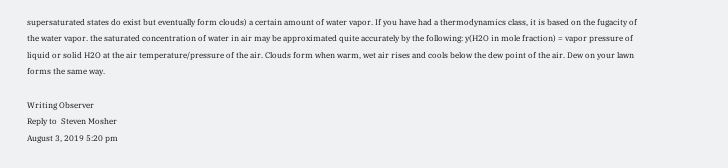supersaturated states do exist but eventually form clouds) a certain amount of water vapor. If you have had a thermodynamics class, it is based on the fugacity of the water vapor. the saturated concentration of water in air may be approximated quite accurately by the following: y(H2O in mole fraction) = vapor pressure of liquid or solid H2O at the air temperature/pressure of the air. Clouds form when warm, wet air rises and cools below the dew point of the air. Dew on your lawn forms the same way.

Writing Observer
Reply to  Steven Mosher
August 3, 2019 5:20 pm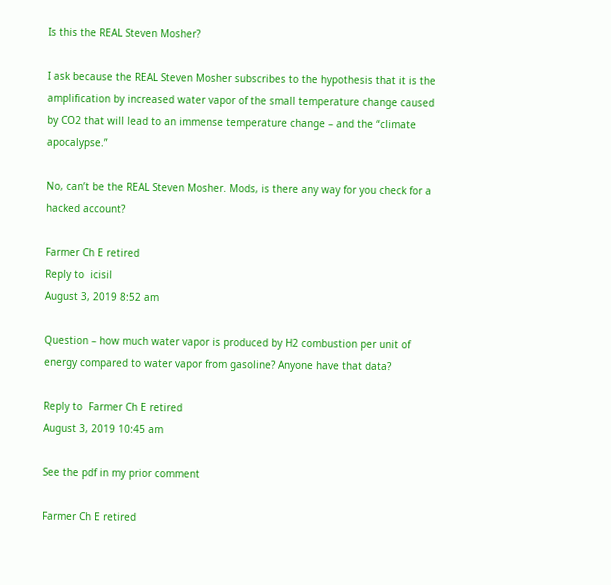Is this the REAL Steven Mosher?

I ask because the REAL Steven Mosher subscribes to the hypothesis that it is the amplification by increased water vapor of the small temperature change caused by CO2 that will lead to an immense temperature change – and the “climate apocalypse.”

No, can’t be the REAL Steven Mosher. Mods, is there any way for you check for a hacked account?

Farmer Ch E retired
Reply to  icisil
August 3, 2019 8:52 am

Question – how much water vapor is produced by H2 combustion per unit of energy compared to water vapor from gasoline? Anyone have that data?

Reply to  Farmer Ch E retired
August 3, 2019 10:45 am

See the pdf in my prior comment

Farmer Ch E retired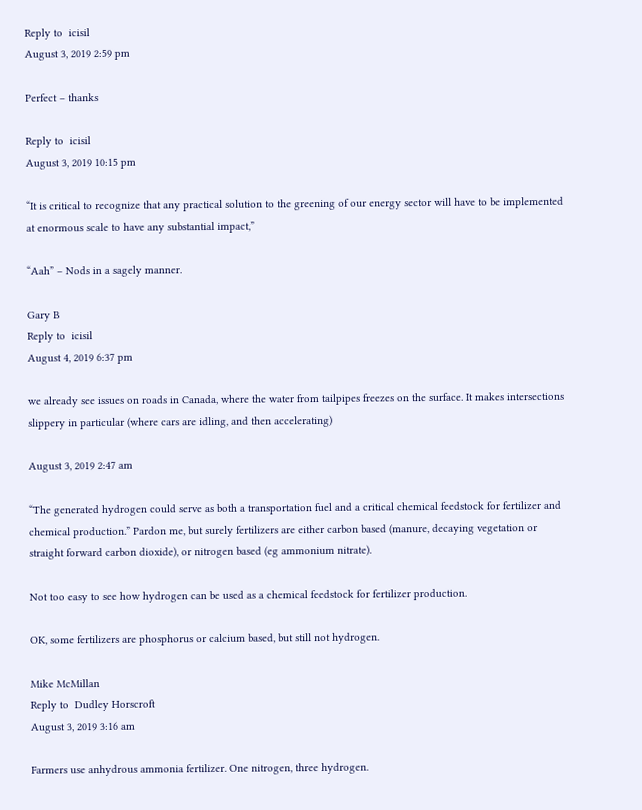Reply to  icisil
August 3, 2019 2:59 pm

Perfect – thanks

Reply to  icisil
August 3, 2019 10:15 pm

“It is critical to recognize that any practical solution to the greening of our energy sector will have to be implemented at enormous scale to have any substantial impact,”

“Aah” – Nods in a sagely manner.

Gary B
Reply to  icisil
August 4, 2019 6:37 pm

we already see issues on roads in Canada, where the water from tailpipes freezes on the surface. It makes intersections slippery in particular (where cars are idling, and then accelerating)

August 3, 2019 2:47 am

“The generated hydrogen could serve as both a transportation fuel and a critical chemical feedstock for fertilizer and chemical production.” Pardon me, but surely fertilizers are either carbon based (manure, decaying vegetation or straight forward carbon dioxide), or nitrogen based (eg ammonium nitrate).

Not too easy to see how hydrogen can be used as a chemical feedstock for fertilizer production.

OK, some fertilizers are phosphorus or calcium based, but still not hydrogen.

Mike McMillan
Reply to  Dudley Horscroft
August 3, 2019 3:16 am

Farmers use anhydrous ammonia fertilizer. One nitrogen, three hydrogen.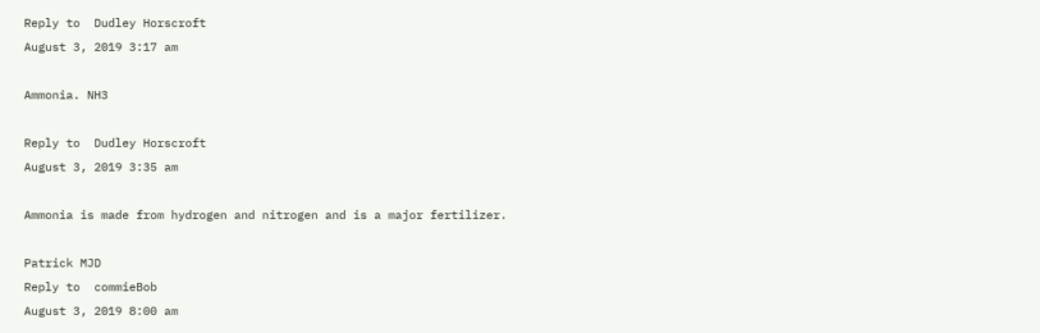Reply to  Dudley Horscroft
August 3, 2019 3:17 am

Ammonia. NH3

Reply to  Dudley Horscroft
August 3, 2019 3:35 am

Ammonia is made from hydrogen and nitrogen and is a major fertilizer.

Patrick MJD
Reply to  commieBob
August 3, 2019 8:00 am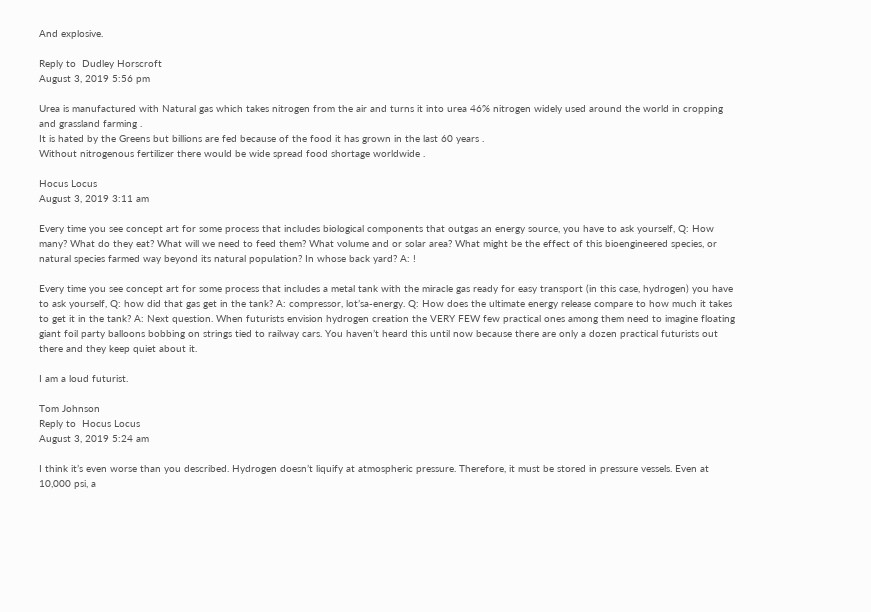And explosive.

Reply to  Dudley Horscroft
August 3, 2019 5:56 pm

Urea is manufactured with Natural gas which takes nitrogen from the air and turns it into urea 46% nitrogen widely used around the world in cropping and grassland farming .
It is hated by the Greens but billions are fed because of the food it has grown in the last 60 years .
Without nitrogenous fertilizer there would be wide spread food shortage worldwide .

Hocus Locus
August 3, 2019 3:11 am

Every time you see concept art for some process that includes biological components that outgas an energy source, you have to ask yourself, Q: How many? What do they eat? What will we need to feed them? What volume and or solar area? What might be the effect of this bioengineered species, or natural species farmed way beyond its natural population? In whose back yard? A: !

Every time you see concept art for some process that includes a metal tank with the miracle gas ready for easy transport (in this case, hydrogen) you have to ask yourself, Q: how did that gas get in the tank? A: compressor, lot’sa-energy. Q: How does the ultimate energy release compare to how much it takes to get it in the tank? A: Next question. When futurists envision hydrogen creation the VERY FEW few practical ones among them need to imagine floating giant foil party balloons bobbing on strings tied to railway cars. You haven’t heard this until now because there are only a dozen practical futurists out there and they keep quiet about it.

I am a loud futurist.

Tom Johnson
Reply to  Hocus Locus
August 3, 2019 5:24 am

I think it’s even worse than you described. Hydrogen doesn’t liquify at atmospheric pressure. Therefore, it must be stored in pressure vessels. Even at 10,000 psi, a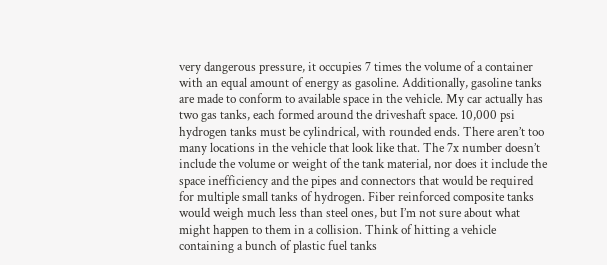very dangerous pressure, it occupies 7 times the volume of a container with an equal amount of energy as gasoline. Additionally, gasoline tanks are made to conform to available space in the vehicle. My car actually has two gas tanks, each formed around the driveshaft space. 10,000 psi hydrogen tanks must be cylindrical, with rounded ends. There aren’t too many locations in the vehicle that look like that. The 7x number doesn’t include the volume or weight of the tank material, nor does it include the space inefficiency and the pipes and connectors that would be required for multiple small tanks of hydrogen. Fiber reinforced composite tanks would weigh much less than steel ones, but I’m not sure about what might happen to them in a collision. Think of hitting a vehicle containing a bunch of plastic fuel tanks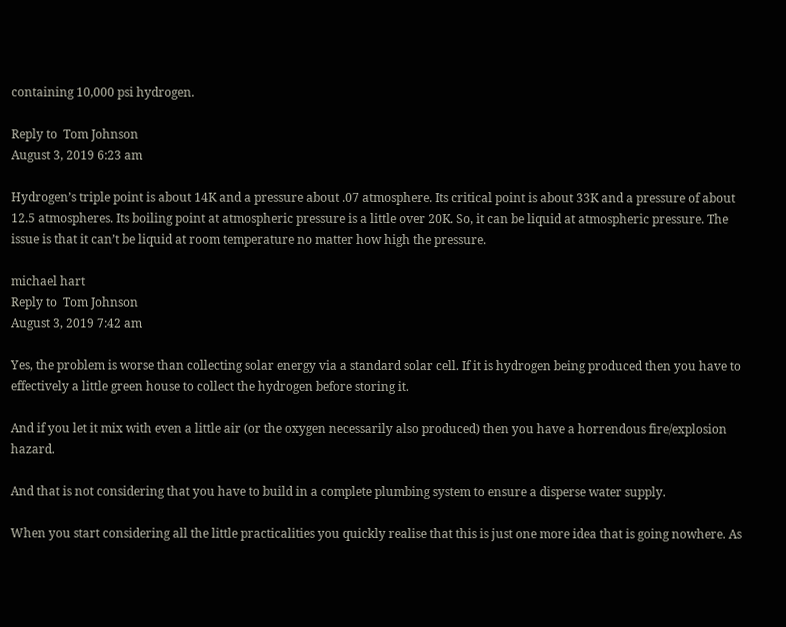containing 10,000 psi hydrogen.

Reply to  Tom Johnson
August 3, 2019 6:23 am

Hydrogen’s triple point is about 14K and a pressure about .07 atmosphere. Its critical point is about 33K and a pressure of about 12.5 atmospheres. Its boiling point at atmospheric pressure is a little over 20K. So, it can be liquid at atmospheric pressure. The issue is that it can’t be liquid at room temperature no matter how high the pressure.

michael hart
Reply to  Tom Johnson
August 3, 2019 7:42 am

Yes, the problem is worse than collecting solar energy via a standard solar cell. If it is hydrogen being produced then you have to effectively a little green house to collect the hydrogen before storing it.

And if you let it mix with even a little air (or the oxygen necessarily also produced) then you have a horrendous fire/explosion hazard.

And that is not considering that you have to build in a complete plumbing system to ensure a disperse water supply.

When you start considering all the little practicalities you quickly realise that this is just one more idea that is going nowhere. As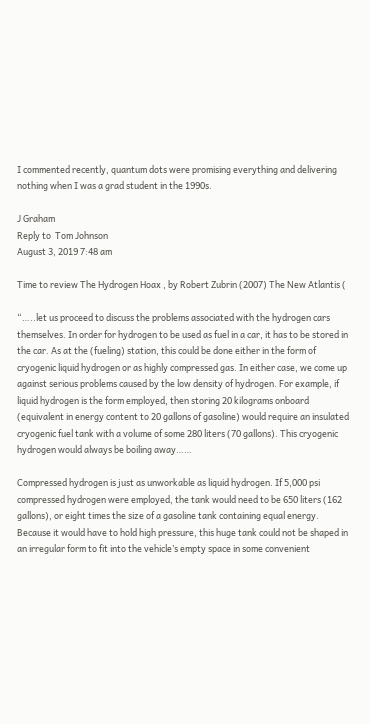I commented recently, quantum dots were promising everything and delivering nothing when I was a grad student in the 1990s.

J Graham
Reply to  Tom Johnson
August 3, 2019 7:48 am

Time to review The Hydrogen Hoax , by Robert Zubrin (2007) The New Atlantis (

“…..let us proceed to discuss the problems associated with the hydrogen cars themselves. In order for hydrogen to be used as fuel in a car, it has to be stored in the car. As at the (fueling) station, this could be done either in the form of cryogenic liquid hydrogen or as highly compressed gas. In either case, we come up against serious problems caused by the low density of hydrogen. For example, if liquid hydrogen is the form employed, then storing 20 kilograms onboard (equivalent in energy content to 20 gallons of gasoline) would require an insulated cryogenic fuel tank with a volume of some 280 liters (70 gallons). This cryogenic hydrogen would always be boiling away……

Compressed hydrogen is just as unworkable as liquid hydrogen. If 5,000 psi compressed hydrogen were employed, the tank would need to be 650 liters (162 gallons), or eight times the size of a gasoline tank containing equal energy. Because it would have to hold high pressure, this huge tank could not be shaped in an irregular form to fit into the vehicle’s empty space in some convenient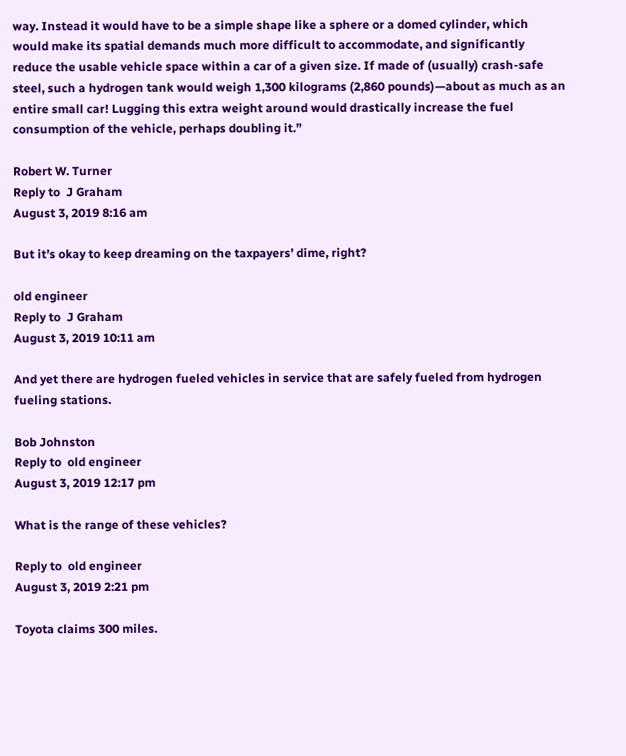way. Instead it would have to be a simple shape like a sphere or a domed cylinder, which would make its spatial demands much more difficult to accommodate, and significantly reduce the usable vehicle space within a car of a given size. If made of (usually) crash-safe steel, such a hydrogen tank would weigh 1,300 kilograms (2,860 pounds)—about as much as an entire small car! Lugging this extra weight around would drastically increase the fuel consumption of the vehicle, perhaps doubling it.”

Robert W. Turner
Reply to  J Graham
August 3, 2019 8:16 am

But it’s okay to keep dreaming on the taxpayers’ dime, right?

old engineer
Reply to  J Graham
August 3, 2019 10:11 am

And yet there are hydrogen fueled vehicles in service that are safely fueled from hydrogen fueling stations.

Bob Johnston
Reply to  old engineer
August 3, 2019 12:17 pm

What is the range of these vehicles?

Reply to  old engineer
August 3, 2019 2:21 pm

Toyota claims 300 miles.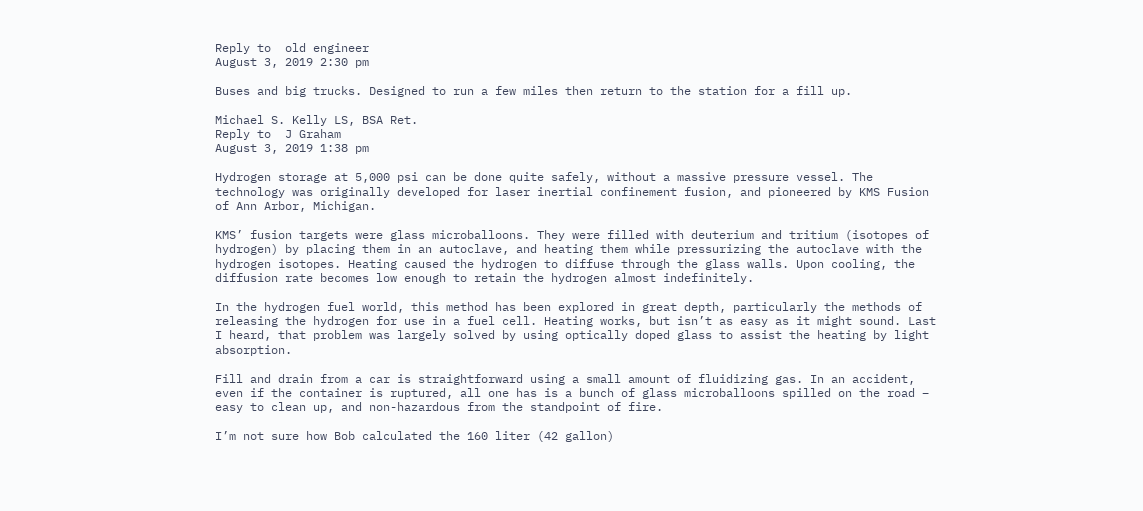Reply to  old engineer
August 3, 2019 2:30 pm

Buses and big trucks. Designed to run a few miles then return to the station for a fill up.

Michael S. Kelly LS, BSA Ret.
Reply to  J Graham
August 3, 2019 1:38 pm

Hydrogen storage at 5,000 psi can be done quite safely, without a massive pressure vessel. The technology was originally developed for laser inertial confinement fusion, and pioneered by KMS Fusion of Ann Arbor, Michigan.

KMS’ fusion targets were glass microballoons. They were filled with deuterium and tritium (isotopes of hydrogen) by placing them in an autoclave, and heating them while pressurizing the autoclave with the hydrogen isotopes. Heating caused the hydrogen to diffuse through the glass walls. Upon cooling, the diffusion rate becomes low enough to retain the hydrogen almost indefinitely.

In the hydrogen fuel world, this method has been explored in great depth, particularly the methods of releasing the hydrogen for use in a fuel cell. Heating works, but isn’t as easy as it might sound. Last I heard, that problem was largely solved by using optically doped glass to assist the heating by light absorption.

Fill and drain from a car is straightforward using a small amount of fluidizing gas. In an accident, even if the container is ruptured, all one has is a bunch of glass microballoons spilled on the road – easy to clean up, and non-hazardous from the standpoint of fire.

I’m not sure how Bob calculated the 160 liter (42 gallon)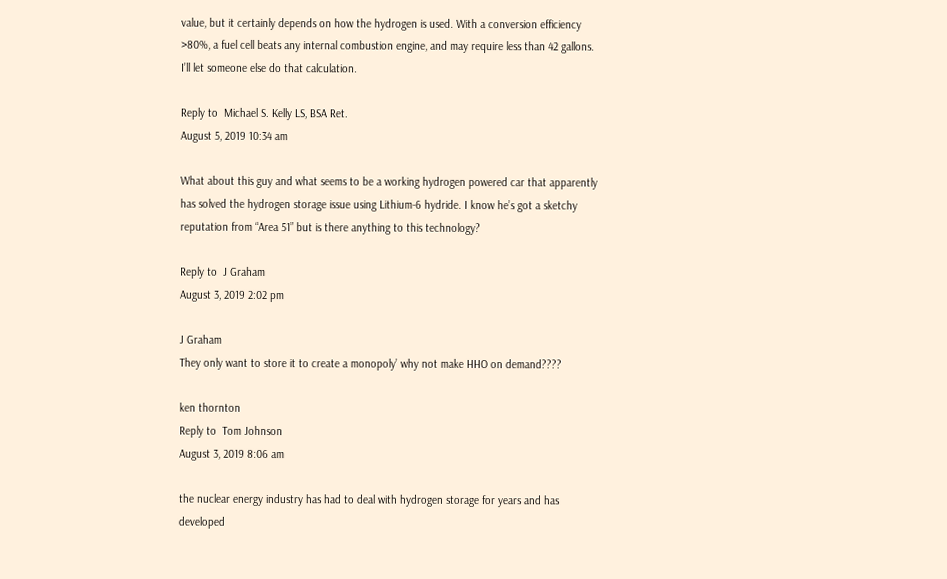value, but it certainly depends on how the hydrogen is used. With a conversion efficiency >80%, a fuel cell beats any internal combustion engine, and may require less than 42 gallons. I’ll let someone else do that calculation.

Reply to  Michael S. Kelly LS, BSA Ret.
August 5, 2019 10:34 am

What about this guy and what seems to be a working hydrogen powered car that apparently has solved the hydrogen storage issue using Lithium-6 hydride. I know he’s got a sketchy reputation from “Area 51” but is there anything to this technology?

Reply to  J Graham
August 3, 2019 2:02 pm

J Graham
They only want to store it to create a monopoly’ why not make HHO on demand????

ken thornton
Reply to  Tom Johnson
August 3, 2019 8:06 am

the nuclear energy industry has had to deal with hydrogen storage for years and has developed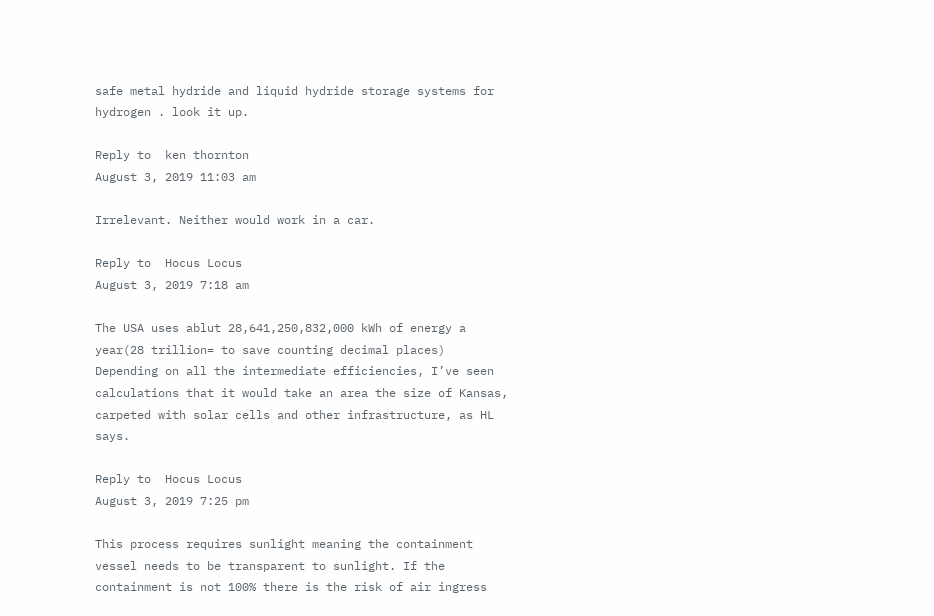safe metal hydride and liquid hydride storage systems for hydrogen . look it up.

Reply to  ken thornton
August 3, 2019 11:03 am

Irrelevant. Neither would work in a car.

Reply to  Hocus Locus
August 3, 2019 7:18 am

The USA uses ablut 28,641,250,832,000 kWh of energy a year(28 trillion= to save counting decimal places)
Depending on all the intermediate efficiencies, I’ve seen calculations that it would take an area the size of Kansas, carpeted with solar cells and other infrastructure, as HL says.

Reply to  Hocus Locus
August 3, 2019 7:25 pm

This process requires sunlight meaning the containment vessel needs to be transparent to sunlight. If the containment is not 100% there is the risk of air ingress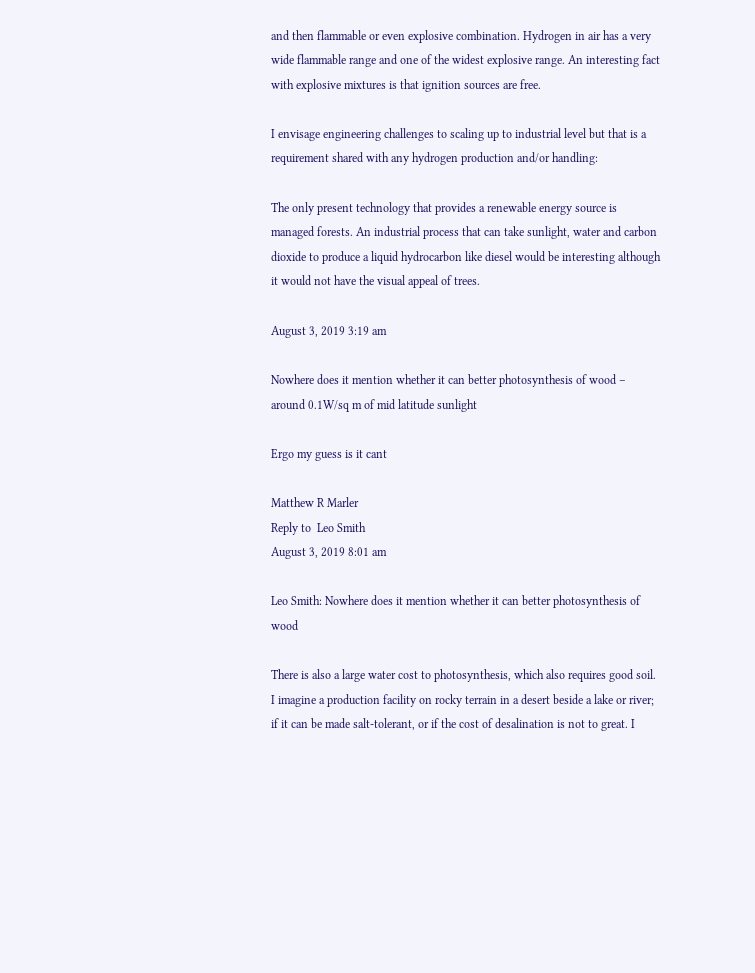and then flammable or even explosive combination. Hydrogen in air has a very wide flammable range and one of the widest explosive range. An interesting fact with explosive mixtures is that ignition sources are free.

I envisage engineering challenges to scaling up to industrial level but that is a requirement shared with any hydrogen production and/or handling:

The only present technology that provides a renewable energy source is managed forests. An industrial process that can take sunlight, water and carbon dioxide to produce a liquid hydrocarbon like diesel would be interesting although it would not have the visual appeal of trees.

August 3, 2019 3:19 am

Nowhere does it mention whether it can better photosynthesis of wood – around 0.1W/sq m of mid latitude sunlight

Ergo my guess is it cant

Matthew R Marler
Reply to  Leo Smith
August 3, 2019 8:01 am

Leo Smith: Nowhere does it mention whether it can better photosynthesis of wood

There is also a large water cost to photosynthesis, which also requires good soil. I imagine a production facility on rocky terrain in a desert beside a lake or river; if it can be made salt-tolerant, or if the cost of desalination is not to great. I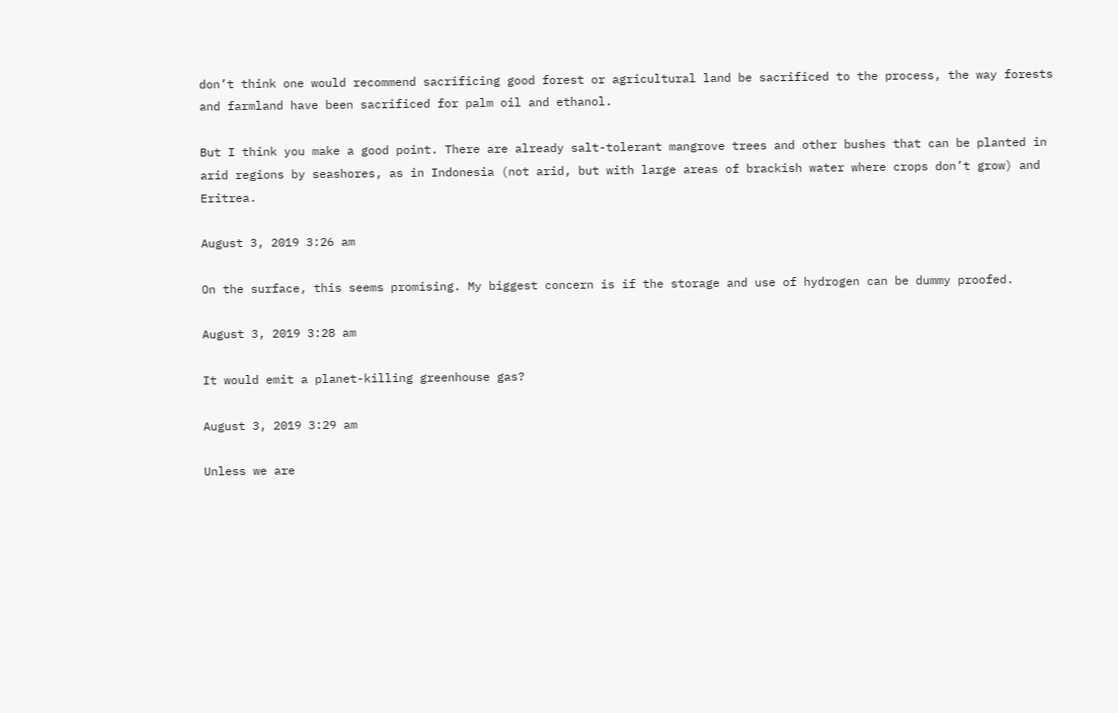don’t think one would recommend sacrificing good forest or agricultural land be sacrificed to the process, the way forests and farmland have been sacrificed for palm oil and ethanol.

But I think you make a good point. There are already salt-tolerant mangrove trees and other bushes that can be planted in arid regions by seashores, as in Indonesia (not arid, but with large areas of brackish water where crops don’t grow) and Eritrea.

August 3, 2019 3:26 am

On the surface, this seems promising. My biggest concern is if the storage and use of hydrogen can be dummy proofed.

August 3, 2019 3:28 am

It would emit a planet-killing greenhouse gas?

August 3, 2019 3:29 am

Unless we are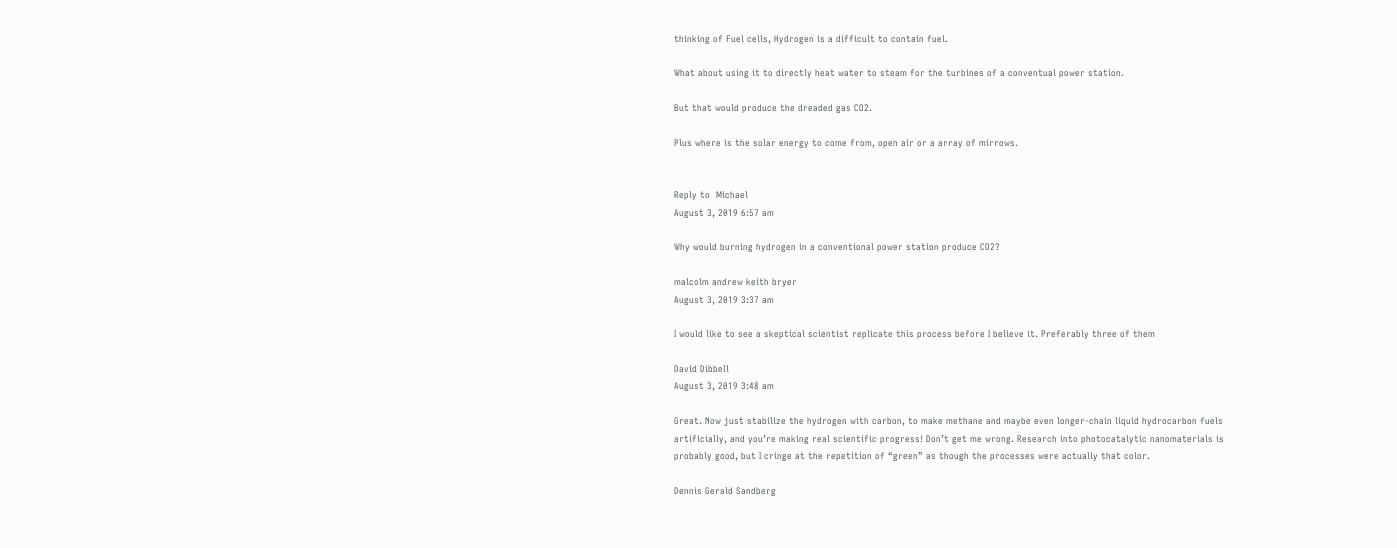thinking of Fuel cells, Hydrogen is a difficult to contain fuel.

What about using it to directly heat water to steam for the turbines of a conventual power station.

But that would produce the dreaded gas CO2.

Plus where is the solar energy to come from, open air or a array of mirrows.


Reply to  Michael
August 3, 2019 6:57 am

Why would burning hydrogen in a conventional power station produce CO2?

malcolm andrew keith bryer
August 3, 2019 3:37 am

I would like to see a skeptical scientist replicate this process before I believe it. Preferably three of them

David Dibbell
August 3, 2019 3:48 am

Great. Now just stabilize the hydrogen with carbon, to make methane and maybe even longer-chain liquid hydrocarbon fuels artificially, and you’re making real scientific progress! Don’t get me wrong. Research into photocatalytic nanomaterials is probably good, but I cringe at the repetition of “green” as though the processes were actually that color.

Dennis Gerald Sandberg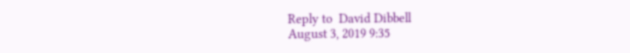Reply to  David Dibbell
August 3, 2019 9:35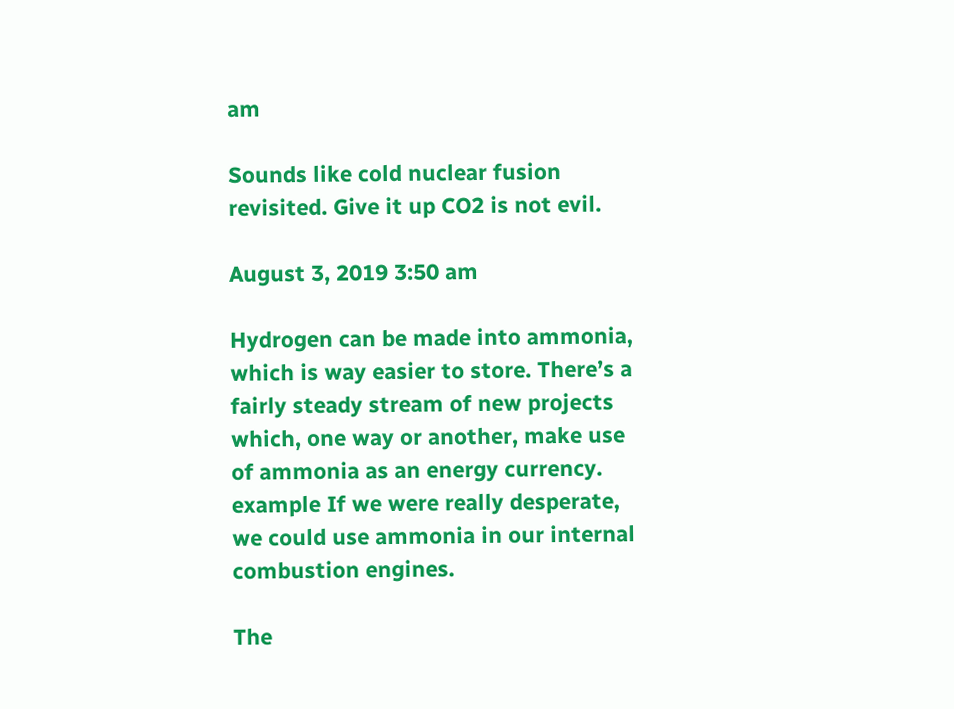am

Sounds like cold nuclear fusion revisited. Give it up CO2 is not evil.

August 3, 2019 3:50 am

Hydrogen can be made into ammonia, which is way easier to store. There’s a fairly steady stream of new projects which, one way or another, make use of ammonia as an energy currency. example If we were really desperate, we could use ammonia in our internal combustion engines.

The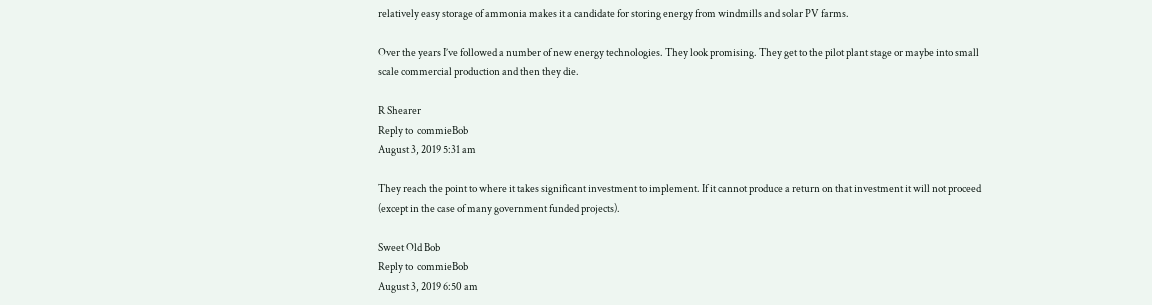relatively easy storage of ammonia makes it a candidate for storing energy from windmills and solar PV farms.

Over the years I’ve followed a number of new energy technologies. They look promising. They get to the pilot plant stage or maybe into small scale commercial production and then they die.

R Shearer
Reply to  commieBob
August 3, 2019 5:31 am

They reach the point to where it takes significant investment to implement. If it cannot produce a return on that investment it will not proceed (except in the case of many government funded projects).

Sweet Old Bob
Reply to  commieBob
August 3, 2019 6:50 am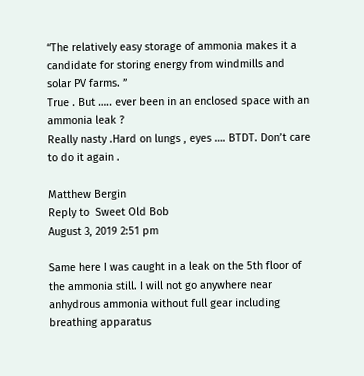“The relatively easy storage of ammonia makes it a candidate for storing energy from windmills and solar PV farms. ”
True . But ….. ever been in an enclosed space with an ammonia leak ?
Really nasty .Hard on lungs , eyes …. BTDT. Don’t care to do it again .

Matthew Bergin
Reply to  Sweet Old Bob
August 3, 2019 2:51 pm

Same here I was caught in a leak on the 5th floor of the ammonia still. I will not go anywhere near anhydrous ammonia without full gear including breathing apparatus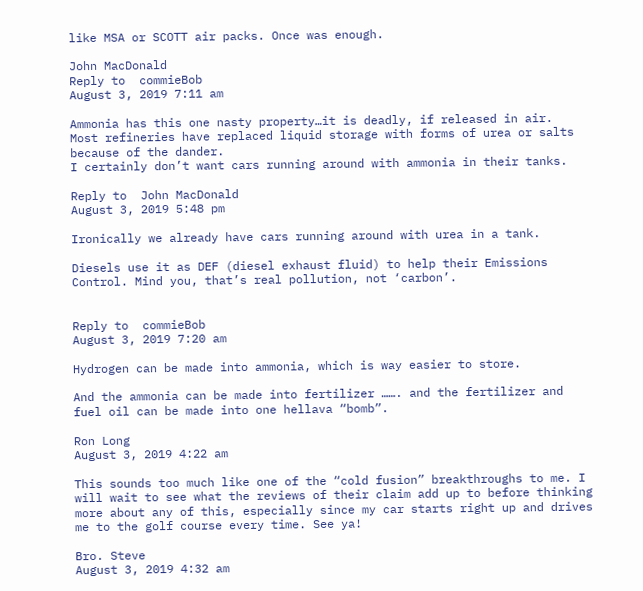like MSA or SCOTT air packs. Once was enough.

John MacDonald
Reply to  commieBob
August 3, 2019 7:11 am

Ammonia has this one nasty property…it is deadly, if released in air.
Most refineries have replaced liquid storage with forms of urea or salts because of the dander.
I certainly don’t want cars running around with ammonia in their tanks.

Reply to  John MacDonald
August 3, 2019 5:48 pm

Ironically we already have cars running around with urea in a tank.

Diesels use it as DEF (diesel exhaust fluid) to help their Emissions Control. Mind you, that’s real pollution, not ‘carbon’.


Reply to  commieBob
August 3, 2019 7:20 am

Hydrogen can be made into ammonia, which is way easier to store.

And the ammonia can be made into fertilizer ……. and the fertilizer and fuel oil can be made into one hellava “bomb”.

Ron Long
August 3, 2019 4:22 am

This sounds too much like one of the “cold fusion” breakthroughs to me. I will wait to see what the reviews of their claim add up to before thinking more about any of this, especially since my car starts right up and drives me to the golf course every time. See ya!

Bro. Steve
August 3, 2019 4:32 am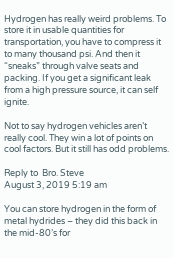Hydrogen has really weird problems. To store it in usable quantities for transportation, you have to compress it to many thousand psi. And then it “sneaks” through valve seats and packing. If you get a significant leak from a high pressure source, it can self ignite.

Not to say hydrogen vehicles aren’t really cool. They win a lot of points on cool factors. But it still has odd problems.

Reply to  Bro. Steve
August 3, 2019 5:19 am

You can store hydrogen in the form of metal hydrides – they did this back in the mid-80’s for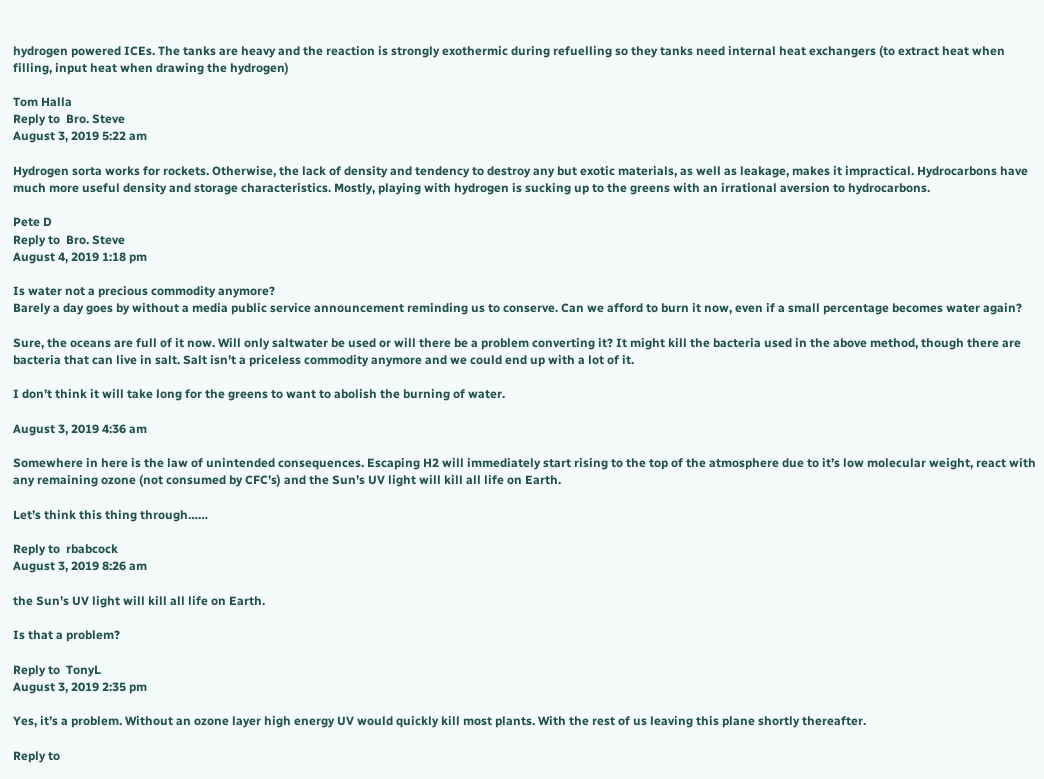hydrogen powered ICEs. The tanks are heavy and the reaction is strongly exothermic during refuelling so they tanks need internal heat exchangers (to extract heat when filling, input heat when drawing the hydrogen)

Tom Halla
Reply to  Bro. Steve
August 3, 2019 5:22 am

Hydrogen sorta works for rockets. Otherwise, the lack of density and tendency to destroy any but exotic materials, as well as leakage, makes it impractical. Hydrocarbons have much more useful density and storage characteristics. Mostly, playing with hydrogen is sucking up to the greens with an irrational aversion to hydrocarbons.

Pete D
Reply to  Bro. Steve
August 4, 2019 1:18 pm

Is water not a precious commodity anymore?
Barely a day goes by without a media public service announcement reminding us to conserve. Can we afford to burn it now, even if a small percentage becomes water again?

Sure, the oceans are full of it now. Will only saltwater be used or will there be a problem converting it? It might kill the bacteria used in the above method, though there are bacteria that can live in salt. Salt isn’t a priceless commodity anymore and we could end up with a lot of it.

I don’t think it will take long for the greens to want to abolish the burning of water.

August 3, 2019 4:36 am

Somewhere in here is the law of unintended consequences. Escaping H2 will immediately start rising to the top of the atmosphere due to it’s low molecular weight, react with any remaining ozone (not consumed by CFC’s) and the Sun’s UV light will kill all life on Earth.

Let’s think this thing through……

Reply to  rbabcock
August 3, 2019 8:26 am

the Sun’s UV light will kill all life on Earth.

Is that a problem?

Reply to  TonyL
August 3, 2019 2:35 pm

Yes, it’s a problem. Without an ozone layer high energy UV would quickly kill most plants. With the rest of us leaving this plane shortly thereafter.

Reply to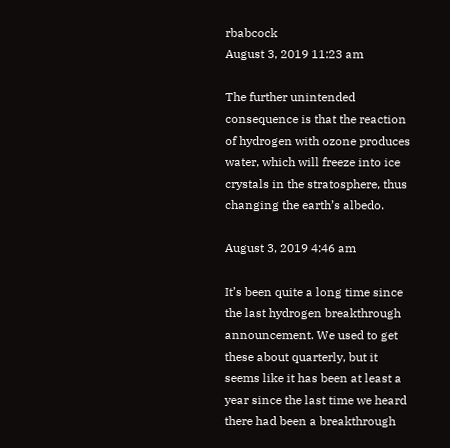rbabcock
August 3, 2019 11:23 am

The further unintended consequence is that the reaction of hydrogen with ozone produces water, which will freeze into ice crystals in the stratosphere, thus changing the earth’s albedo.

August 3, 2019 4:46 am

It’s been quite a long time since the last hydrogen breakthrough announcement. We used to get these about quarterly, but it seems like it has been at least a year since the last time we heard there had been a breakthrough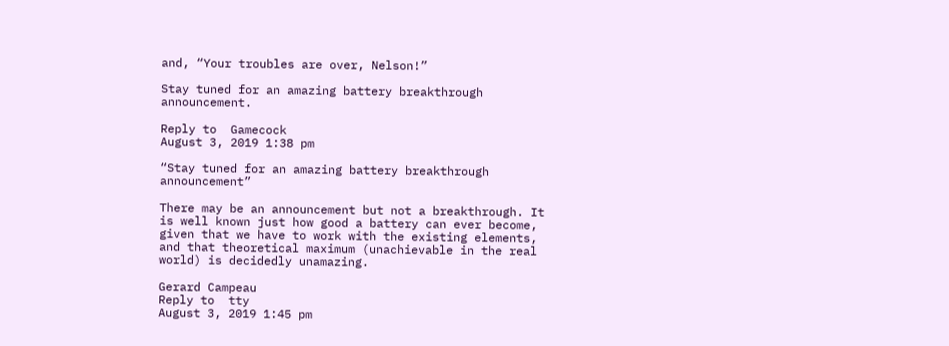and, “Your troubles are over, Nelson!”

Stay tuned for an amazing battery breakthrough announcement.

Reply to  Gamecock
August 3, 2019 1:38 pm

“Stay tuned for an amazing battery breakthrough announcement”

There may be an announcement but not a breakthrough. It is well known just how good a battery can ever become, given that we have to work with the existing elements, and that theoretical maximum (unachievable in the real world) is decidedly unamazing.

Gerard Campeau
Reply to  tty
August 3, 2019 1:45 pm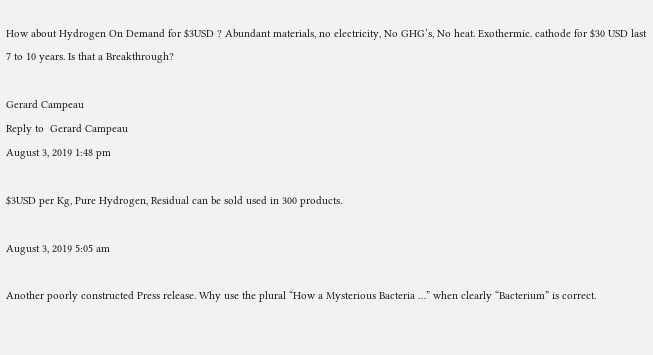How about Hydrogen On Demand for $3USD ? Abundant materials, no electricity, No GHG’s, No heat. Exothermic. cathode for $30 USD last 7 to 10 years. Is that a Breakthrough?

Gerard Campeau
Reply to  Gerard Campeau
August 3, 2019 1:48 pm

$3USD per Kg, Pure Hydrogen, Residual can be sold used in 300 products.

August 3, 2019 5:05 am

Another poorly constructed Press release. Why use the plural “How a Mysterious Bacteria …” when clearly “Bacterium” is correct.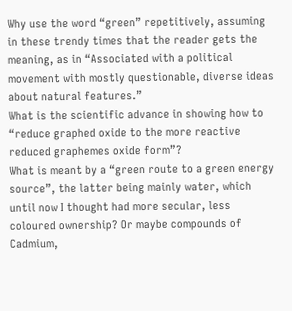Why use the word “green” repetitively, assuming in these trendy times that the reader gets the meaning, as in “Associated with a political movement with mostly questionable, diverse ideas about natural features.”
What is the scientific advance in showing how to “reduce graphed oxide to the more reactive reduced graphemes oxide form”?
What is meant by a “green route to a green energy source”, the latter being mainly water, which until now I thought had more secular, less coloured ownership? Or maybe compounds of Cadmium,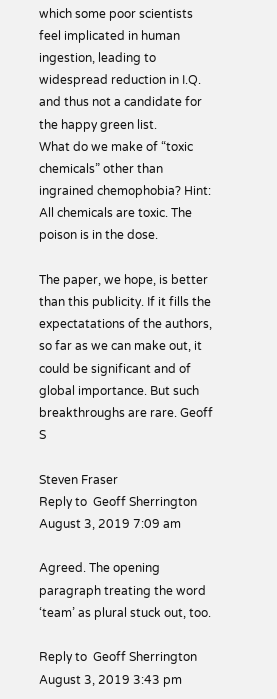which some poor scientists feel implicated in human ingestion, leading to widespread reduction in I.Q. and thus not a candidate for the happy green list.
What do we make of “toxic chemicals” other than ingrained chemophobia? Hint: All chemicals are toxic. The poison is in the dose.

The paper, we hope, is better than this publicity. If it fills the expectatations of the authors, so far as we can make out, it could be significant and of global importance. But such breakthroughs are rare. Geoff S

Steven Fraser
Reply to  Geoff Sherrington
August 3, 2019 7:09 am

Agreed. The opening paragraph treating the word ‘team’ as plural stuck out, too.

Reply to  Geoff Sherrington
August 3, 2019 3:43 pm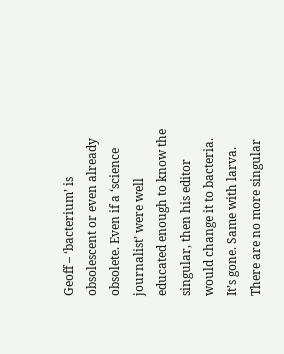Geoff – ‘bacterium’ is obsolescent or even already obsolete. Even if a ‘science journalist’ were well educated enough to know the singular, then his editor would change it to bacteria. It’s gone. Same with larva. There are no more singular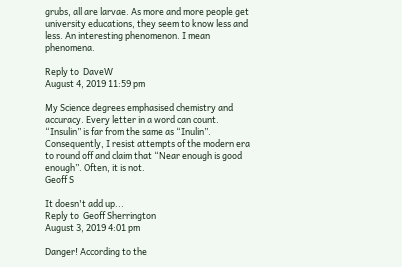grubs, all are larvae. As more and more people get university educations, they seem to know less and less. An interesting phenomenon. I mean phenomena.

Reply to  DaveW
August 4, 2019 11:59 pm

My Science degrees emphasised chemistry and accuracy. Every letter in a word can count. “Insulin” is far from the same as “Inulin”.
Consequently, I resist attempts of the modern era to round off and claim that “Near enough is good enough”. Often, it is not.
Geoff S

It doesn't add up...
Reply to  Geoff Sherrington
August 3, 2019 4:01 pm

Danger! According to the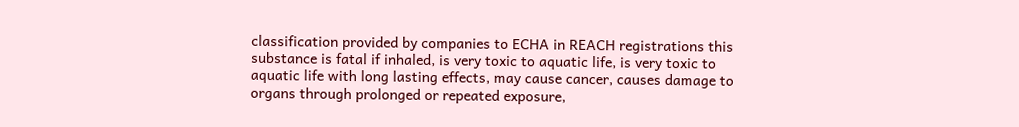classification provided by companies to ECHA in REACH registrations this substance is fatal if inhaled, is very toxic to aquatic life, is very toxic to aquatic life with long lasting effects, may cause cancer, causes damage to organs through prolonged or repeated exposure,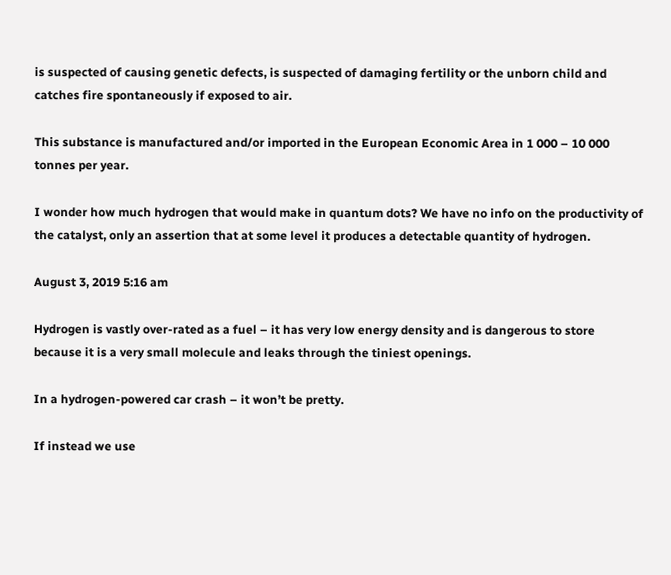is suspected of causing genetic defects, is suspected of damaging fertility or the unborn child and catches fire spontaneously if exposed to air.

This substance is manufactured and/or imported in the European Economic Area in 1 000 – 10 000 tonnes per year.

I wonder how much hydrogen that would make in quantum dots? We have no info on the productivity of the catalyst, only an assertion that at some level it produces a detectable quantity of hydrogen.

August 3, 2019 5:16 am

Hydrogen is vastly over-rated as a fuel – it has very low energy density and is dangerous to store because it is a very small molecule and leaks through the tiniest openings.

In a hydrogen-powered car crash – it won’t be pretty.

If instead we use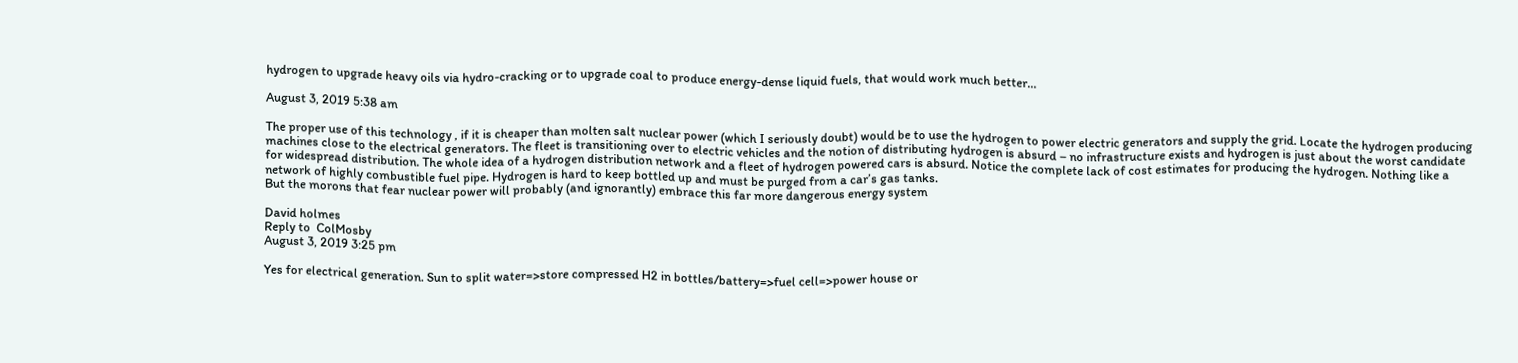hydrogen to upgrade heavy oils via hydro-cracking or to upgrade coal to produce energy-dense liquid fuels, that would work much better…

August 3, 2019 5:38 am

The proper use of this technology , if it is cheaper than molten salt nuclear power (which I seriously doubt) would be to use the hydrogen to power electric generators and supply the grid. Locate the hydrogen producing machines close to the electrical generators. The fleet is transitioning over to electric vehicles and the notion of distributing hydrogen is absurd – no infrastructure exists and hydrogen is just about the worst candidate for widespread distribution. The whole idea of a hydrogen distribution network and a fleet of hydrogen powered cars is absurd. Notice the complete lack of cost estimates for producing the hydrogen. Nothing like a network of highly combustible fuel pipe. Hydrogen is hard to keep bottled up and must be purged from a car’s gas tanks.
But the morons that fear nuclear power will probably (and ignorantly) embrace this far more dangerous energy system

David holmes
Reply to  ColMosby
August 3, 2019 3:25 pm

Yes for electrical generation. Sun to split water=>store compressed H2 in bottles/battery=>fuel cell=>power house or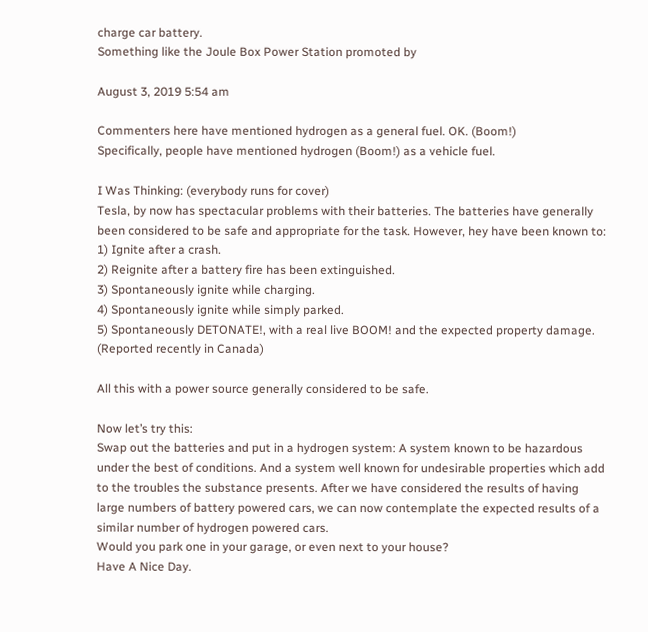charge car battery.
Something like the Joule Box Power Station promoted by

August 3, 2019 5:54 am

Commenters here have mentioned hydrogen as a general fuel. OK. (Boom!)
Specifically, people have mentioned hydrogen (Boom!) as a vehicle fuel.

I Was Thinking: (everybody runs for cover)
Tesla, by now has spectacular problems with their batteries. The batteries have generally been considered to be safe and appropriate for the task. However, hey have been known to:
1) Ignite after a crash.
2) Reignite after a battery fire has been extinguished.
3) Spontaneously ignite while charging.
4) Spontaneously ignite while simply parked.
5) Spontaneously DETONATE!, with a real live BOOM! and the expected property damage. (Reported recently in Canada)

All this with a power source generally considered to be safe.

Now let’s try this:
Swap out the batteries and put in a hydrogen system: A system known to be hazardous under the best of conditions. And a system well known for undesirable properties which add to the troubles the substance presents. After we have considered the results of having large numbers of battery powered cars, we can now contemplate the expected results of a similar number of hydrogen powered cars.
Would you park one in your garage, or even next to your house?
Have A Nice Day.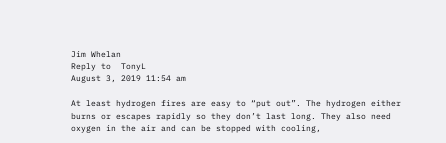Jim Whelan
Reply to  TonyL
August 3, 2019 11:54 am

At least hydrogen fires are easy to “put out”. The hydrogen either burns or escapes rapidly so they don’t last long. They also need oxygen in the air and can be stopped with cooling,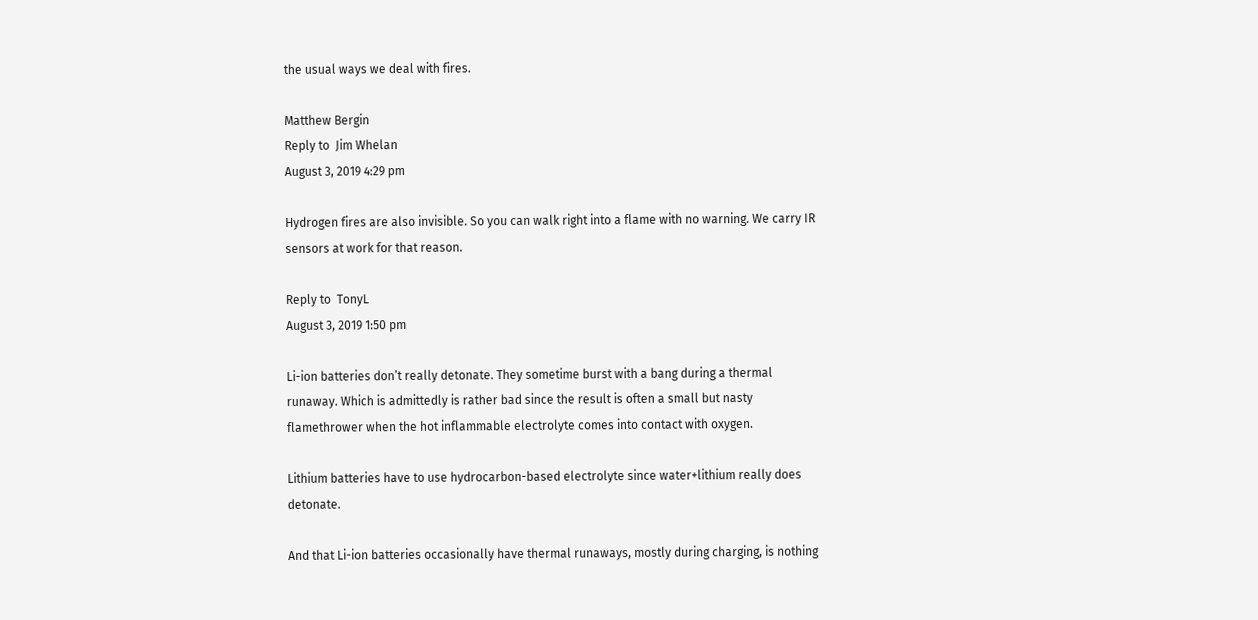the usual ways we deal with fires.

Matthew Bergin
Reply to  Jim Whelan
August 3, 2019 4:29 pm

Hydrogen fires are also invisible. So you can walk right into a flame with no warning. We carry IR sensors at work for that reason.

Reply to  TonyL
August 3, 2019 1:50 pm

Li-ion batteries don’t really detonate. They sometime burst with a bang during a thermal runaway. Which is admittedly is rather bad since the result is often a small but nasty flamethrower when the hot inflammable electrolyte comes into contact with oxygen.

Lithium batteries have to use hydrocarbon-based electrolyte since water+lithium really does detonate.

And that Li-ion batteries occasionally have thermal runaways, mostly during charging, is nothing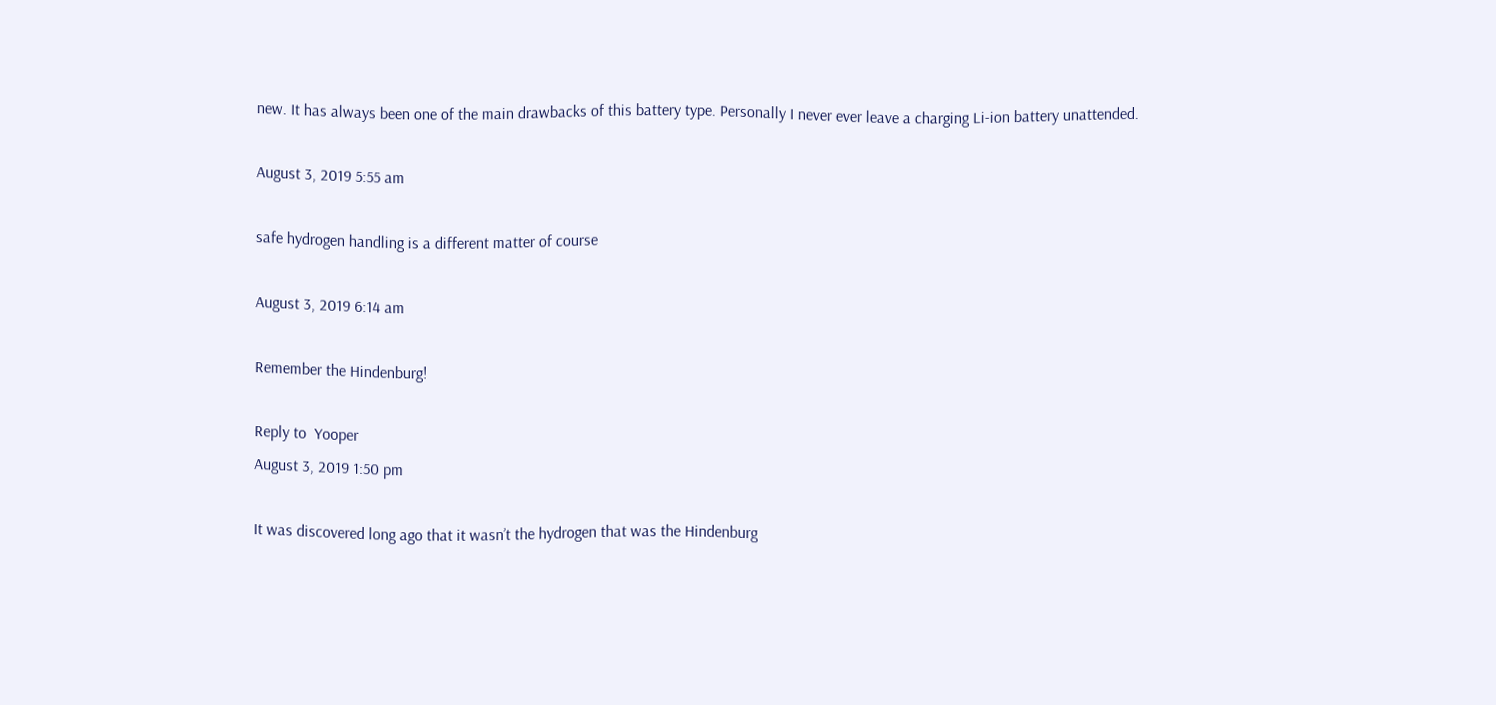new. It has always been one of the main drawbacks of this battery type. Personally I never ever leave a charging Li-ion battery unattended.

August 3, 2019 5:55 am

safe hydrogen handling is a different matter of course

August 3, 2019 6:14 am

Remember the Hindenburg!

Reply to  Yooper
August 3, 2019 1:50 pm

It was discovered long ago that it wasn’t the hydrogen that was the Hindenburg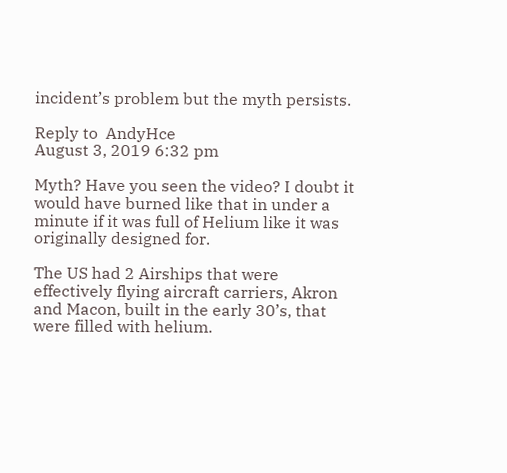incident’s problem but the myth persists.

Reply to  AndyHce
August 3, 2019 6:32 pm

Myth? Have you seen the video? I doubt it would have burned like that in under a minute if it was full of Helium like it was originally designed for.

The US had 2 Airships that were effectively flying aircraft carriers, Akron and Macon, built in the early 30’s, that were filled with helium.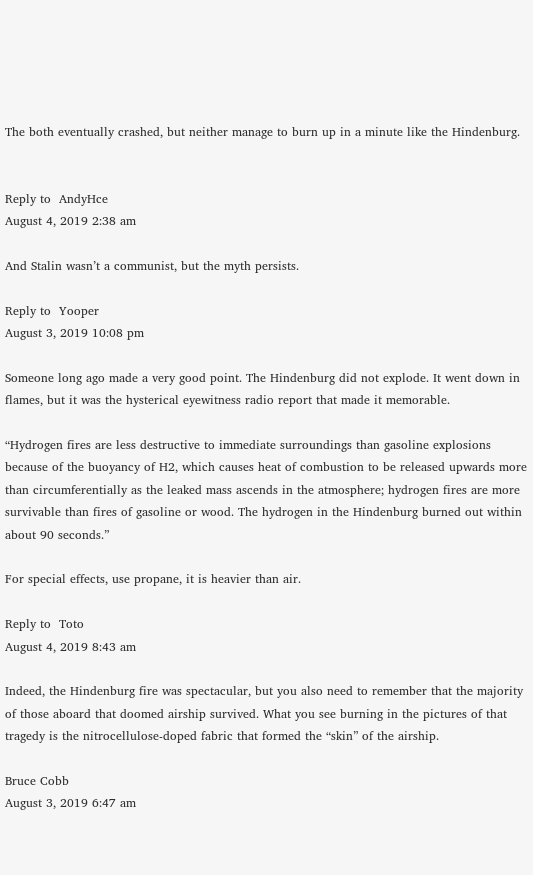The both eventually crashed, but neither manage to burn up in a minute like the Hindenburg.


Reply to  AndyHce
August 4, 2019 2:38 am

And Stalin wasn’t a communist, but the myth persists.

Reply to  Yooper
August 3, 2019 10:08 pm

Someone long ago made a very good point. The Hindenburg did not explode. It went down in flames, but it was the hysterical eyewitness radio report that made it memorable.

“Hydrogen fires are less destructive to immediate surroundings than gasoline explosions because of the buoyancy of H2, which causes heat of combustion to be released upwards more than circumferentially as the leaked mass ascends in the atmosphere; hydrogen fires are more survivable than fires of gasoline or wood. The hydrogen in the Hindenburg burned out within about 90 seconds.”

For special effects, use propane, it is heavier than air.

Reply to  Toto
August 4, 2019 8:43 am

Indeed, the Hindenburg fire was spectacular, but you also need to remember that the majority of those aboard that doomed airship survived. What you see burning in the pictures of that tragedy is the nitrocellulose-doped fabric that formed the “skin” of the airship.

Bruce Cobb
August 3, 2019 6:47 am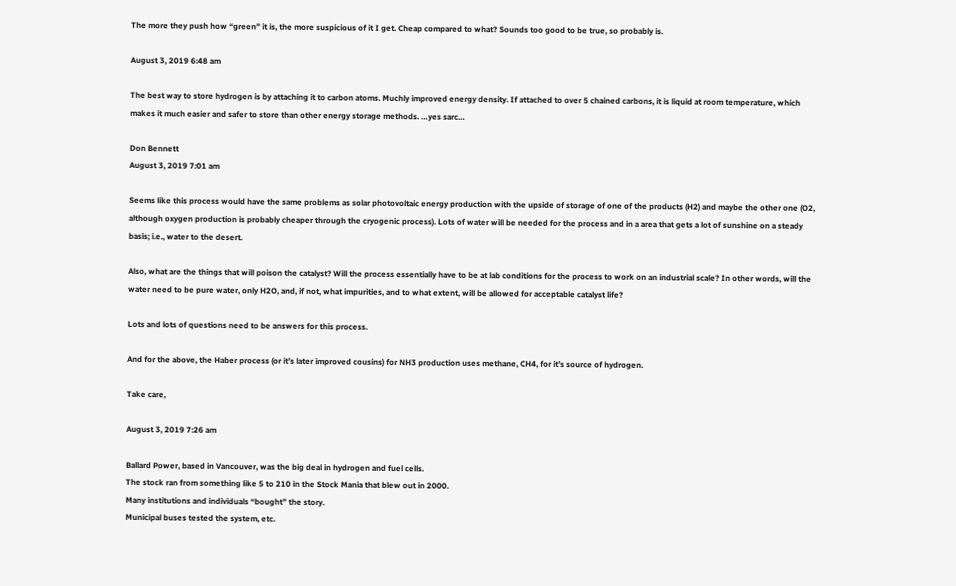The more they push how “green” it is, the more suspicious of it I get. Cheap compared to what? Sounds too good to be true, so probably is.

August 3, 2019 6:48 am

The best way to store hydrogen is by attaching it to carbon atoms. Muchly improved energy density. If attached to over 5 chained carbons, it is liquid at room temperature, which makes it much easier and safer to store than other energy storage methods. …yes sarc…

Don Bennett
August 3, 2019 7:01 am

Seems like this process would have the same problems as solar photovoltaic energy production with the upside of storage of one of the products (H2) and maybe the other one (O2, although oxygen production is probably cheaper through the cryogenic process). Lots of water will be needed for the process and in a area that gets a lot of sunshine on a steady basis; i.e., water to the desert.

Also, what are the things that will poison the catalyst? Will the process essentially have to be at lab conditions for the process to work on an industrial scale? In other words, will the water need to be pure water, only H2O, and, if not, what impurities, and to what extent, will be allowed for acceptable catalyst life?

Lots and lots of questions need to be answers for this process.

And for the above, the Haber process (or it’s later improved cousins) for NH3 production uses methane, CH4, for it’s source of hydrogen.

Take care,

August 3, 2019 7:26 am

Ballard Power, based in Vancouver, was the big deal in hydrogen and fuel cells.
The stock ran from something like 5 to 210 in the Stock Mania that blew out in 2000.
Many institutions and individuals “bought” the story.
Municipal buses tested the system, etc.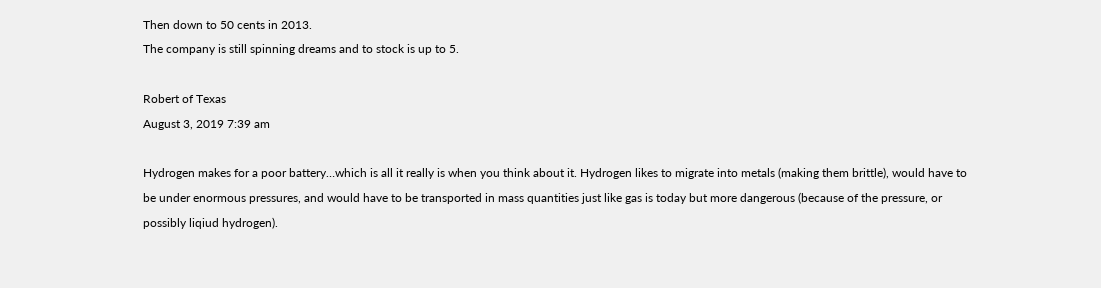Then down to 50 cents in 2013.
The company is still spinning dreams and to stock is up to 5.

Robert of Texas
August 3, 2019 7:39 am

Hydrogen makes for a poor battery…which is all it really is when you think about it. Hydrogen likes to migrate into metals (making them brittle), would have to be under enormous pressures, and would have to be transported in mass quantities just like gas is today but more dangerous (because of the pressure, or possibly liqiud hydrogen).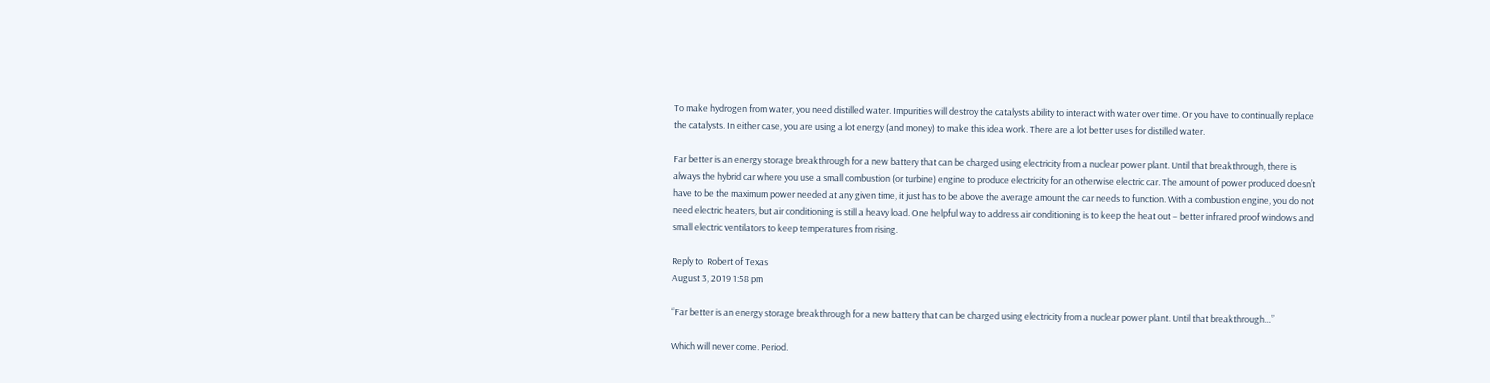To make hydrogen from water, you need distilled water. Impurities will destroy the catalysts ability to interact with water over time. Or you have to continually replace the catalysts. In either case, you are using a lot energy (and money) to make this idea work. There are a lot better uses for distilled water.

Far better is an energy storage breakthrough for a new battery that can be charged using electricity from a nuclear power plant. Until that breakthrough, there is always the hybrid car where you use a small combustion (or turbine) engine to produce electricity for an otherwise electric car. The amount of power produced doesn’t have to be the maximum power needed at any given time, it just has to be above the average amount the car needs to function. With a combustion engine, you do not need electric heaters, but air conditioning is still a heavy load. One helpful way to address air conditioning is to keep the heat out – better infrared proof windows and small electric ventilators to keep temperatures from rising.

Reply to  Robert of Texas
August 3, 2019 1:58 pm

“Far better is an energy storage breakthrough for a new battery that can be charged using electricity from a nuclear power plant. Until that breakthrough…”

Which will never come. Period.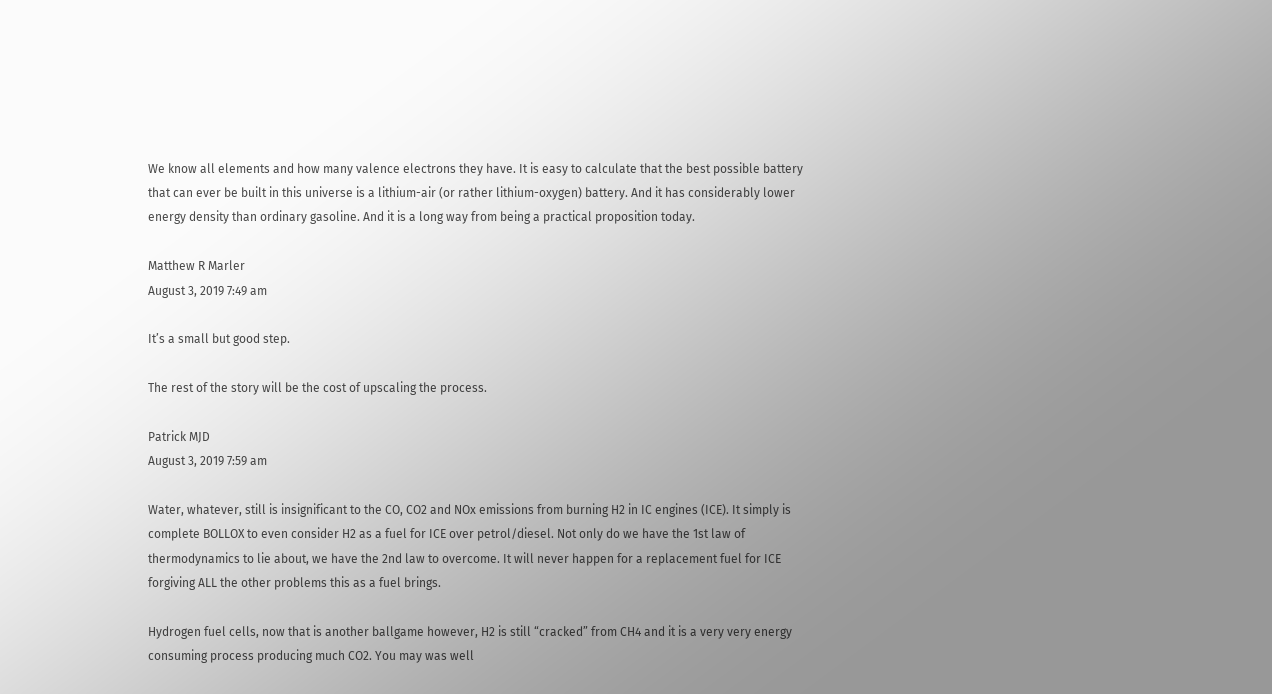We know all elements and how many valence electrons they have. It is easy to calculate that the best possible battery that can ever be built in this universe is a lithium-air (or rather lithium-oxygen) battery. And it has considerably lower energy density than ordinary gasoline. And it is a long way from being a practical proposition today.

Matthew R Marler
August 3, 2019 7:49 am

It’s a small but good step.

The rest of the story will be the cost of upscaling the process.

Patrick MJD
August 3, 2019 7:59 am

Water, whatever, still is insignificant to the CO, CO2 and NOx emissions from burning H2 in IC engines (ICE). It simply is complete BOLLOX to even consider H2 as a fuel for ICE over petrol/diesel. Not only do we have the 1st law of thermodynamics to lie about, we have the 2nd law to overcome. It will never happen for a replacement fuel for ICE forgiving ALL the other problems this as a fuel brings.

Hydrogen fuel cells, now that is another ballgame however, H2 is still “cracked” from CH4 and it is a very very energy consuming process producing much CO2. You may was well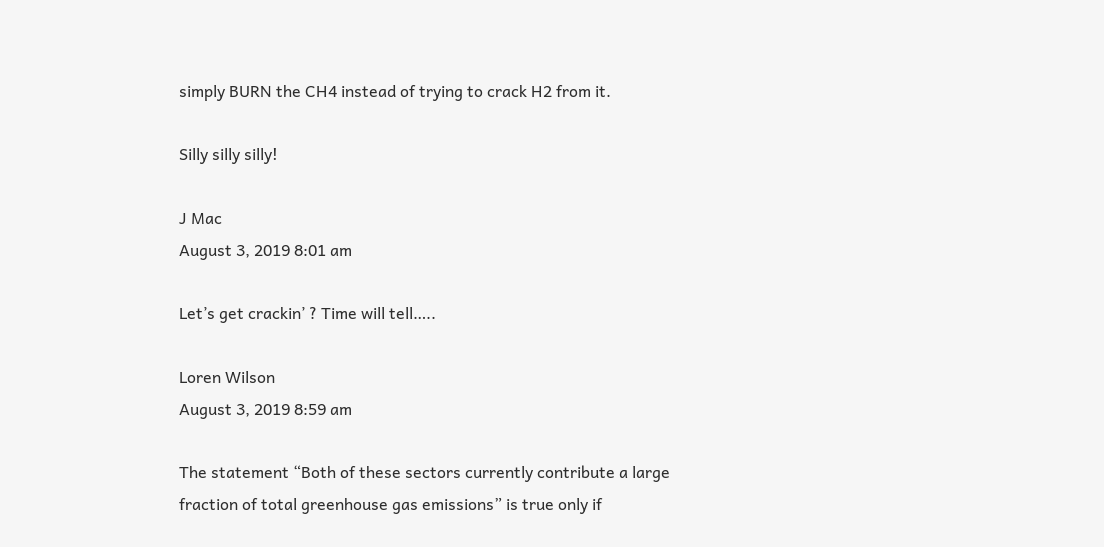simply BURN the CH4 instead of trying to crack H2 from it.

Silly silly silly!

J Mac
August 3, 2019 8:01 am

Let’s get crackin’ ? Time will tell…..

Loren Wilson
August 3, 2019 8:59 am

The statement “Both of these sectors currently contribute a large fraction of total greenhouse gas emissions” is true only if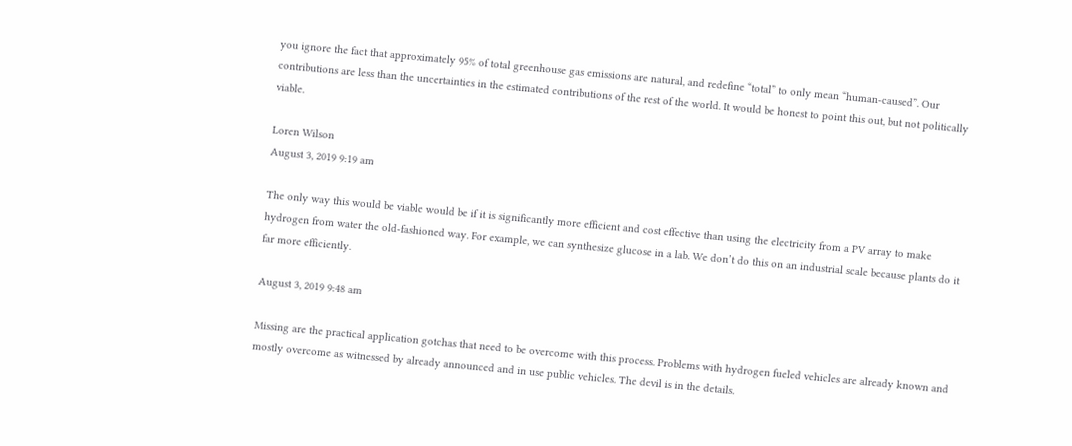you ignore the fact that approximately 95% of total greenhouse gas emissions are natural, and redefine “total” to only mean “human-caused”. Our contributions are less than the uncertainties in the estimated contributions of the rest of the world. It would be honest to point this out, but not politically viable.

Loren Wilson
August 3, 2019 9:19 am

The only way this would be viable would be if it is significantly more efficient and cost effective than using the electricity from a PV array to make hydrogen from water the old-fashioned way. For example, we can synthesize glucose in a lab. We don’t do this on an industrial scale because plants do it far more efficiently.

August 3, 2019 9:48 am

Missing are the practical application gotchas that need to be overcome with this process. Problems with hydrogen fueled vehicles are already known and mostly overcome as witnessed by already announced and in use public vehicles. The devil is in the details.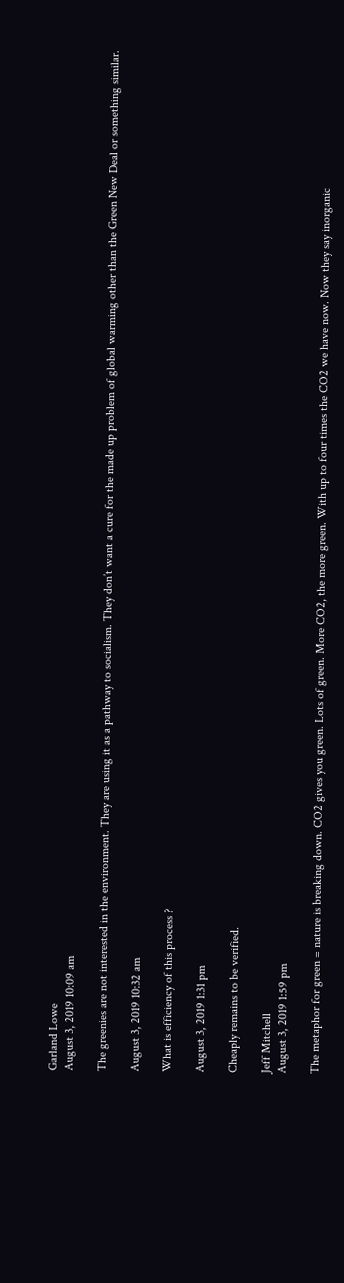Garland Lowe
August 3, 2019 10:09 am

The greenies are not interested in the environment. They are using it as a pathway to socialism. They don’t want a cure for the made up problem of global warming other than the Green New Deal or something similar.

August 3, 2019 10:32 am

What is efficiency of this process ?

August 3, 2019 1:31 pm

Cheaply remains to be verified.

Jeff Mitchell
August 3, 2019 1:59 pm

The metaphor for green = nature is breaking down. CO2 gives you green. Lots of green. More CO2, the more green. With up to four times the CO2 we have now. Now they say inorganic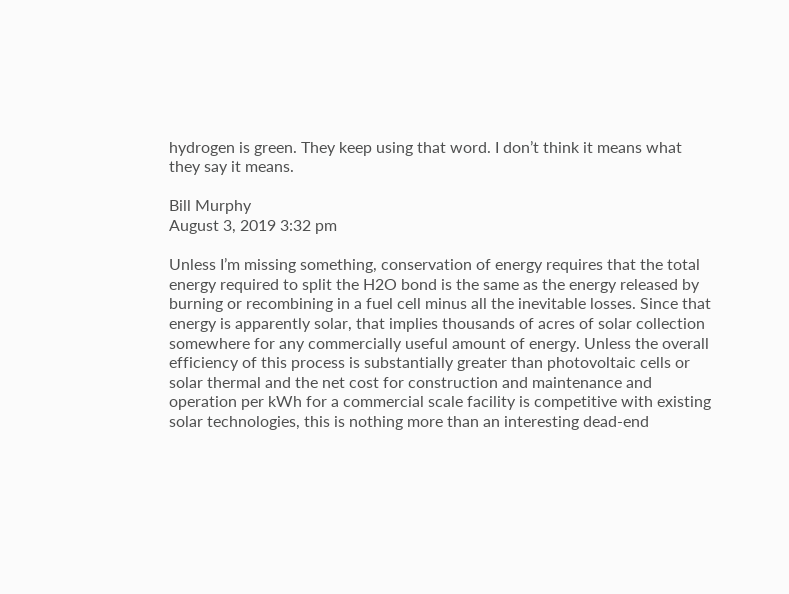hydrogen is green. They keep using that word. I don’t think it means what they say it means.

Bill Murphy
August 3, 2019 3:32 pm

Unless I’m missing something, conservation of energy requires that the total energy required to split the H2O bond is the same as the energy released by burning or recombining in a fuel cell minus all the inevitable losses. Since that energy is apparently solar, that implies thousands of acres of solar collection somewhere for any commercially useful amount of energy. Unless the overall efficiency of this process is substantially greater than photovoltaic cells or solar thermal and the net cost for construction and maintenance and operation per kWh for a commercial scale facility is competitive with existing solar technologies, this is nothing more than an interesting dead-end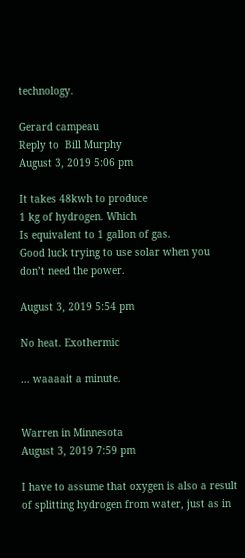technology.

Gerard campeau
Reply to  Bill Murphy
August 3, 2019 5:06 pm

It takes 48kwh to produce
1 kg of hydrogen. Which
Is equivalent to 1 gallon of gas.
Good luck trying to use solar when you don’t need the power.

August 3, 2019 5:54 pm

No heat. Exothermic

… waaaait a minute.


Warren in Minnesota
August 3, 2019 7:59 pm

I have to assume that oxygen is also a result of splitting hydrogen from water, just as in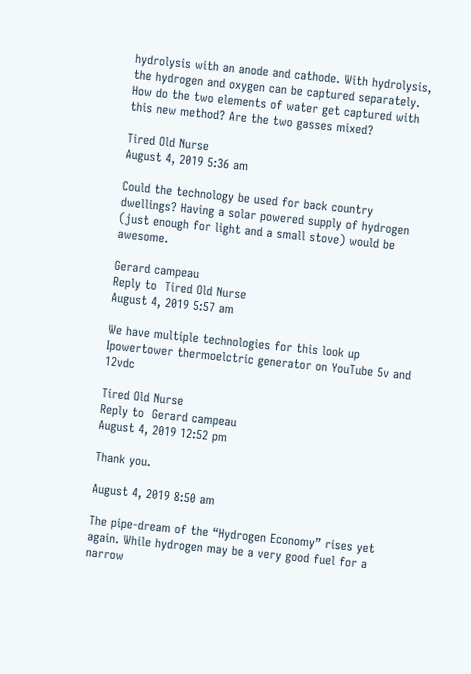hydrolysis with an anode and cathode. With hydrolysis, the hydrogen and oxygen can be captured separately. How do the two elements of water get captured with this new method? Are the two gasses mixed?

Tired Old Nurse
August 4, 2019 5:36 am

Could the technology be used for back country dwellings? Having a solar powered supply of hydrogen (just enough for light and a small stove) would be awesome.

Gerard campeau
Reply to  Tired Old Nurse
August 4, 2019 5:57 am

We have multiple technologies for this look up
Ipowertower thermoelctric generator on YouTube 5v and 12vdc

Tired Old Nurse
Reply to  Gerard campeau
August 4, 2019 12:52 pm

Thank you.

August 4, 2019 8:50 am

The pipe-dream of the “Hydrogen Economy” rises yet again. While hydrogen may be a very good fuel for a narrow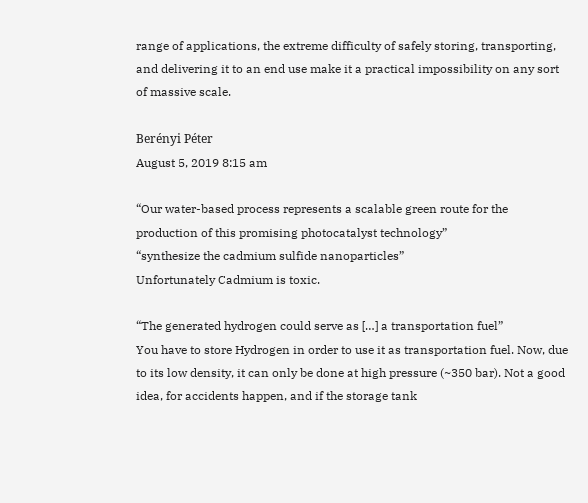range of applications, the extreme difficulty of safely storing, transporting, and delivering it to an end use make it a practical impossibility on any sort of massive scale.

Berényi Péter
August 5, 2019 8:15 am

“Our water-based process represents a scalable green route for the production of this promising photocatalyst technology”
“synthesize the cadmium sulfide nanoparticles”
Unfortunately Cadmium is toxic.

“The generated hydrogen could serve as […] a transportation fuel”
You have to store Hydrogen in order to use it as transportation fuel. Now, due to its low density, it can only be done at high pressure (~350 bar). Not a good idea, for accidents happen, and if the storage tank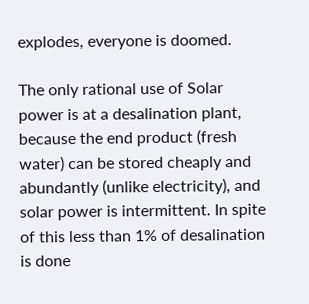explodes, everyone is doomed.

The only rational use of Solar power is at a desalination plant, because the end product (fresh water) can be stored cheaply and abundantly (unlike electricity), and solar power is intermittent. In spite of this less than 1% of desalination is done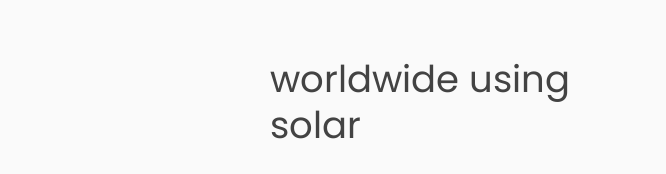worldwide using solar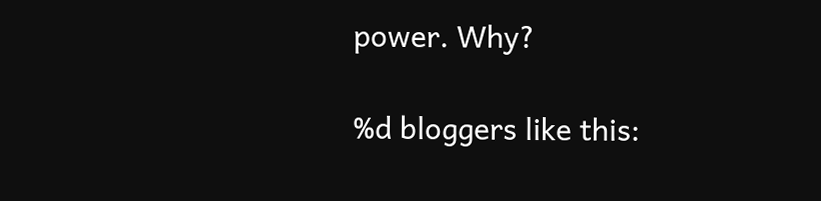power. Why?

%d bloggers like this: